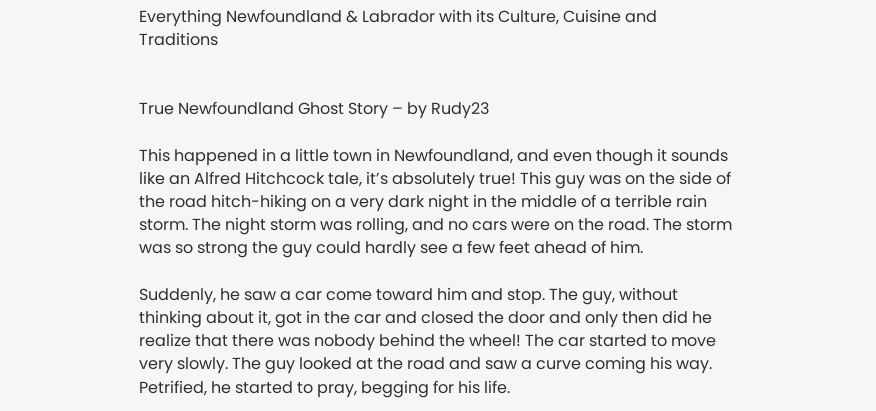Everything Newfoundland & Labrador with its Culture, Cuisine and Traditions


True Newfoundland Ghost Story – by Rudy23

This happened in a little town in Newfoundland, and even though it sounds like an Alfred Hitchcock tale, it’s absolutely true! This guy was on the side of the road hitch-hiking on a very dark night in the middle of a terrible rain storm. The night storm was rolling, and no cars were on the road. The storm was so strong the guy could hardly see a few feet ahead of him.

Suddenly, he saw a car come toward him and stop. The guy, without thinking about it, got in the car and closed the door and only then did he realize that there was nobody behind the wheel! The car started to move very slowly. The guy looked at the road and saw a curve coming his way. Petrified, he started to pray, begging for his life.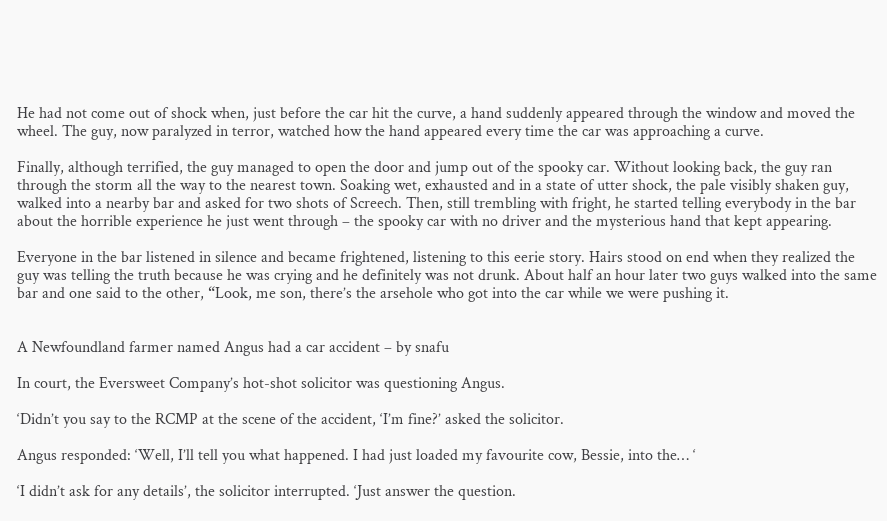He had not come out of shock when, just before the car hit the curve, a hand suddenly appeared through the window and moved the wheel. The guy, now paralyzed in terror, watched how the hand appeared every time the car was approaching a curve.

Finally, although terrified, the guy managed to open the door and jump out of the spooky car. Without looking back, the guy ran through the storm all the way to the nearest town. Soaking wet, exhausted and in a state of utter shock, the pale visibly shaken guy, walked into a nearby bar and asked for two shots of Screech. Then, still trembling with fright, he started telling everybody in the bar about the horrible experience he just went through – the spooky car with no driver and the mysterious hand that kept appearing.

Everyone in the bar listened in silence and became frightened, listening to this eerie story. Hairs stood on end when they realized the guy was telling the truth because he was crying and he definitely was not drunk. About half an hour later two guys walked into the same bar and one said to the other, “Look, me son, there’s the arsehole who got into the car while we were pushing it.


A Newfoundland farmer named Angus had a car accident – by snafu

In court, the Eversweet Company’s hot-shot solicitor was questioning Angus.

‘Didn’t you say to the RCMP at the scene of the accident, ‘I’m fine?’ asked the solicitor.

Angus responded: ‘Well, I’ll tell you what happened. I had just loaded my favourite cow, Bessie, into the… ‘

‘I didn’t ask for any details’, the solicitor interrupted. ‘Just answer the question.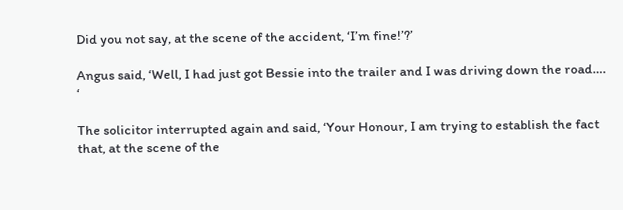Did you not say, at the scene of the accident, ‘I’m fine!’?’

Angus said, ‘Well, I had just got Bessie into the trailer and I was driving down the road…. ‘

The solicitor interrupted again and said, ‘Your Honour, I am trying to establish the fact that, at the scene of the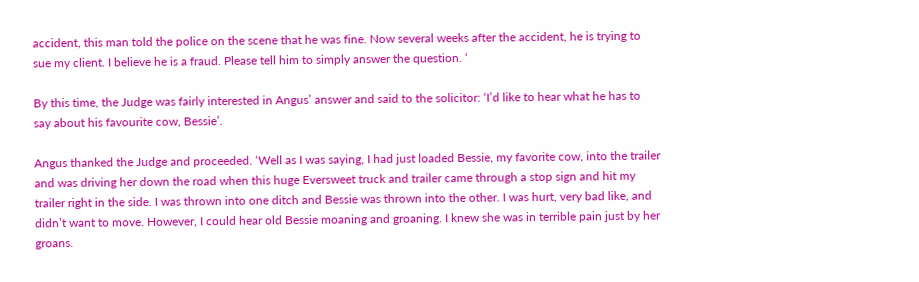accident, this man told the police on the scene that he was fine. Now several weeks after the accident, he is trying to sue my client. I believe he is a fraud. Please tell him to simply answer the question. ‘

By this time, the Judge was fairly interested in Angus’ answer and said to the solicitor: ‘I’d like to hear what he has to say about his favourite cow, Bessie’.

Angus thanked the Judge and proceeded. ‘Well as I was saying, I had just loaded Bessie, my favorite cow, into the trailer and was driving her down the road when this huge Eversweet truck and trailer came through a stop sign and hit my trailer right in the side. I was thrown into one ditch and Bessie was thrown into the other. I was hurt, very bad like, and didn’t want to move. However, I could hear old Bessie moaning and groaning. I knew she was in terrible pain just by her groans.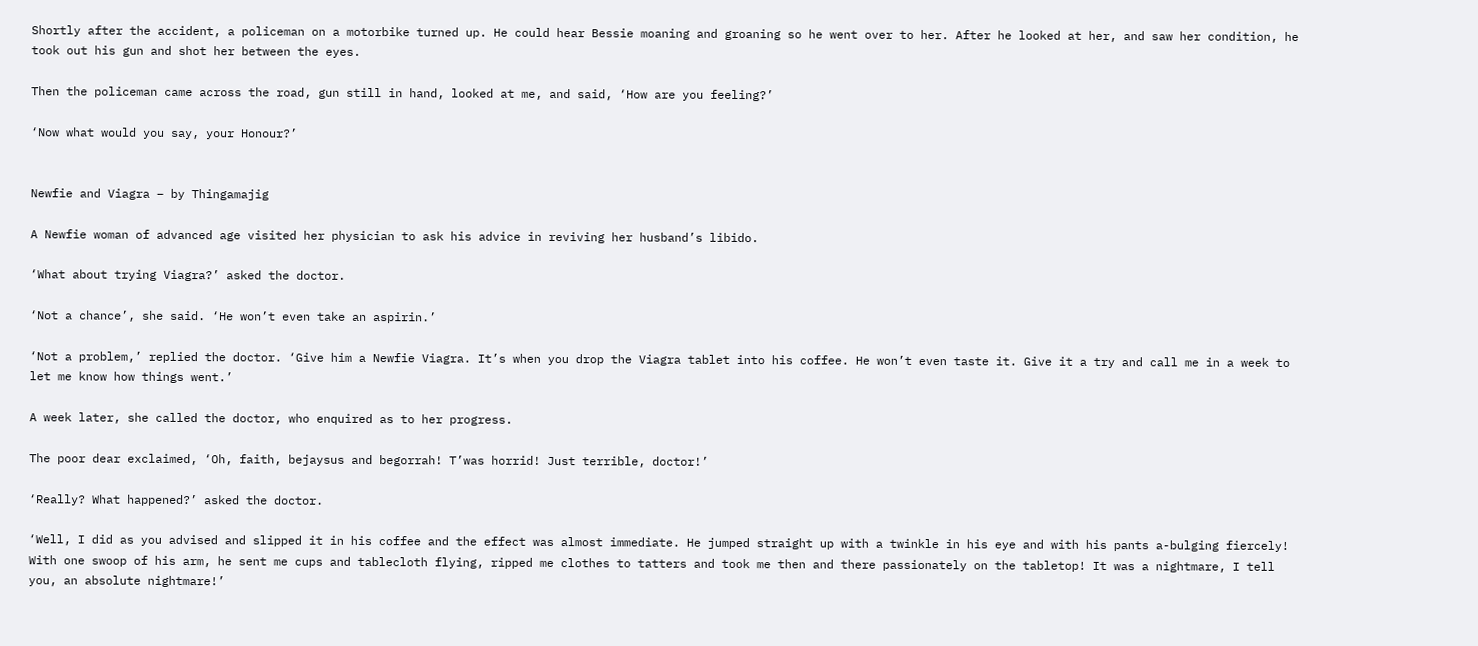Shortly after the accident, a policeman on a motorbike turned up. He could hear Bessie moaning and groaning so he went over to her. After he looked at her, and saw her condition, he took out his gun and shot her between the eyes.

Then the policeman came across the road, gun still in hand, looked at me, and said, ‘How are you feeling?’

‘Now what would you say, your Honour?’


Newfie and Viagra – by Thingamajig

A Newfie woman of advanced age visited her physician to ask his advice in reviving her husband’s libido.

‘What about trying Viagra?’ asked the doctor.

‘Not a chance’, she said. ‘He won’t even take an aspirin.’

‘Not a problem,’ replied the doctor. ‘Give him a Newfie Viagra. It’s when you drop the Viagra tablet into his coffee. He won’t even taste it. Give it a try and call me in a week to let me know how things went.’

A week later, she called the doctor, who enquired as to her progress.

The poor dear exclaimed, ‘Oh, faith, bejaysus and begorrah! T’was horrid! Just terrible, doctor!’

‘Really? What happened?’ asked the doctor.

‘Well, I did as you advised and slipped it in his coffee and the effect was almost immediate. He jumped straight up with a twinkle in his eye and with his pants a-bulging fiercely! With one swoop of his arm, he sent me cups and tablecloth flying, ripped me clothes to tatters and took me then and there passionately on the tabletop! It was a nightmare, I tell you, an absolute nightmare!’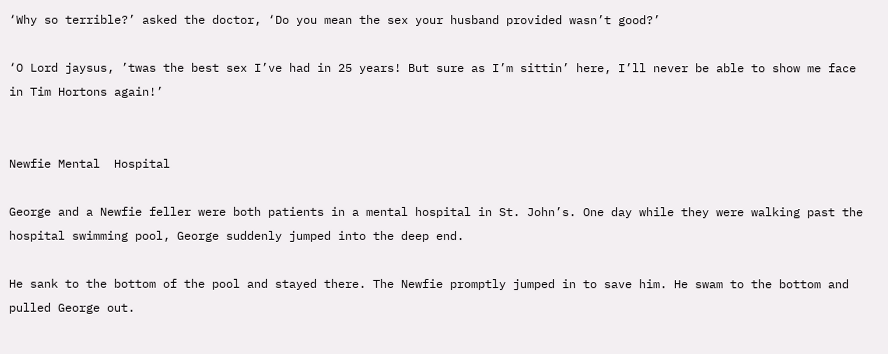‘Why so terrible?’ asked the doctor, ‘Do you mean the sex your husband provided wasn’t good?’

‘O Lord jaysus, ’twas the best sex I’ve had in 25 years! But sure as I’m sittin’ here, I’ll never be able to show me face in Tim Hortons again!’


Newfie Mental  Hospital

George and a Newfie feller were both patients in a mental hospital in St. John’s. One day while they were walking past the hospital swimming pool, George suddenly jumped into the deep end.

He sank to the bottom of the pool and stayed there. The Newfie promptly jumped in to save him. He swam to the bottom and pulled George out.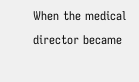When the medical director became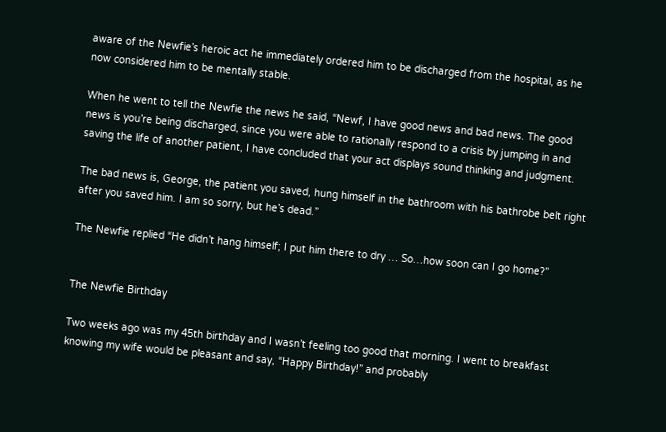aware of the Newfie’s heroic act he immediately ordered him to be discharged from the hospital, as he now considered him to be mentally stable.

When he went to tell the Newfie the news he said, “Newf, I have good news and bad news. The good news is you’re being discharged, since you were able to rationally respond to a crisis by jumping in and saving the life of another patient, I have concluded that your act displays sound thinking and judgment.

The bad news is, George, the patient you saved, hung himself in the bathroom with his bathrobe belt right after you saved him. I am so sorry, but he’s dead.”

The Newfie replied “He didn’t hang himself; I put him there to dry … So…how soon can I go home?”


The Newfie Birthday

Two weeks ago was my 45th birthday and I wasn’t feeling too good that morning. I went to breakfast knowing my wife would be pleasant and say, “Happy Birthday!” and probably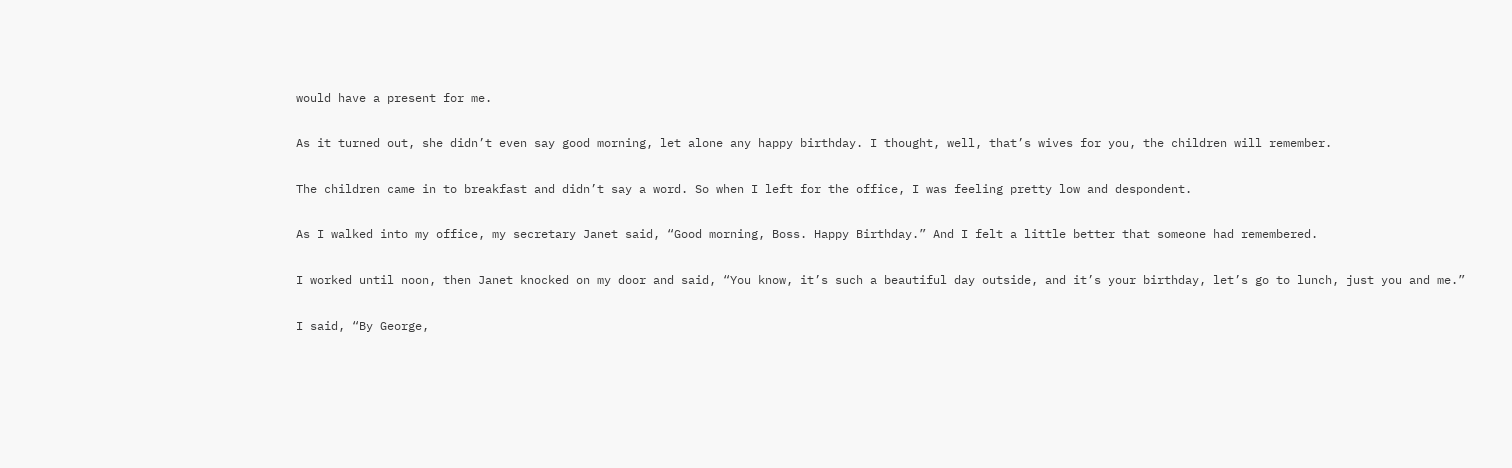would have a present for me.

As it turned out, she didn’t even say good morning, let alone any happy birthday. I thought, well, that’s wives for you, the children will remember.

The children came in to breakfast and didn’t say a word. So when I left for the office, I was feeling pretty low and despondent.

As I walked into my office, my secretary Janet said, “Good morning, Boss. Happy Birthday.” And I felt a little better that someone had remembered.

I worked until noon, then Janet knocked on my door and said, “You know, it’s such a beautiful day outside, and it’s your birthday, let’s go to lunch, just you and me.”

I said, “By George,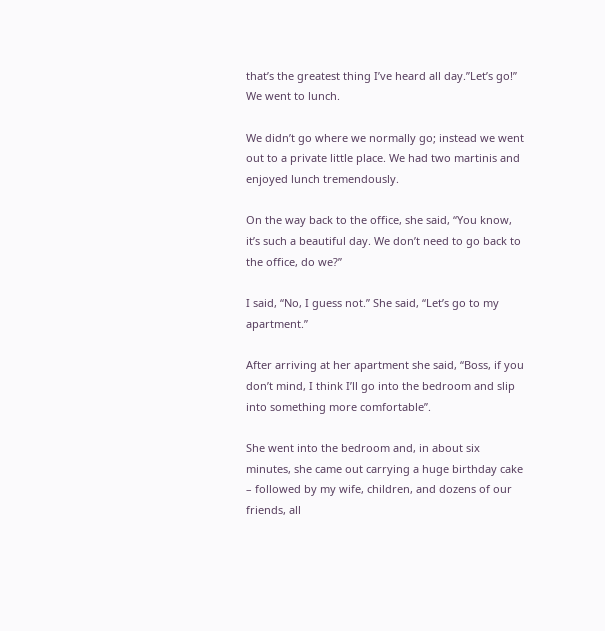that’s the greatest thing I’ve heard all day.”Let’s go!” We went to lunch.

We didn’t go where we normally go; instead we went out to a private little place. We had two martinis and enjoyed lunch tremendously.

On the way back to the office, she said, “You know, it’s such a beautiful day. We don’t need to go back to the office, do we?”

I said, “No, I guess not.” She said, “Let’s go to my apartment.”

After arriving at her apartment she said, “Boss, if you don’t mind, I think I’ll go into the bedroom and slip into something more comfortable”.

She went into the bedroom and, in about six minutes, she came out carrying a huge birthday cake – followed by my wife, children, and dozens of our friends, all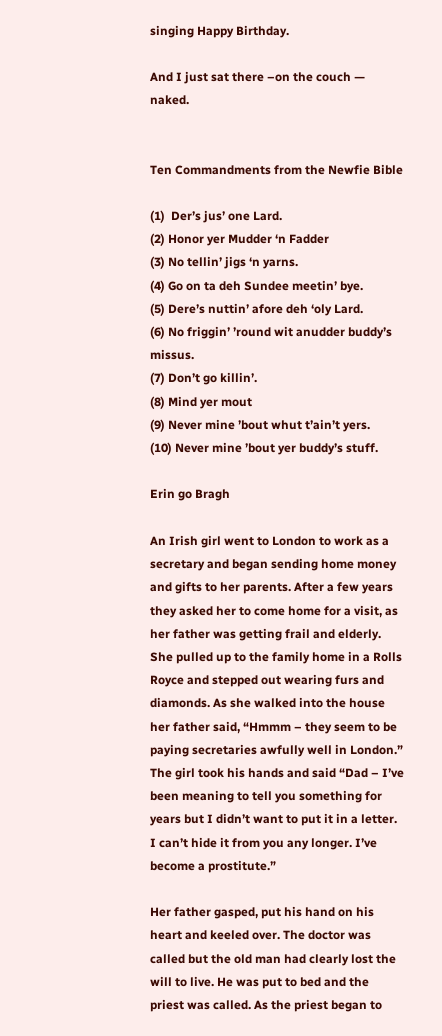singing Happy Birthday.

And I just sat there –on the couch — naked.


Ten Commandments from the Newfie Bible

(1)  Der’s jus’ one Lard.
(2) Honor yer Mudder ‘n Fadder
(3) No tellin’ jigs ‘n yarns.
(4) Go on ta deh Sundee meetin’ bye.
(5) Dere’s nuttin’ afore deh ‘oly Lard.
(6) No friggin’ ’round wit anudder buddy’s missus.
(7) Don’t go killin’.
(8) Mind yer mout
(9) Never mine ’bout whut t’ain’t yers.
(10) Never mine ’bout yer buddy’s stuff.

Erin go Bragh

An Irish girl went to London to work as a secretary and began sending home money and gifts to her parents. After a few years they asked her to come home for a visit, as her father was getting frail and elderly. She pulled up to the family home in a Rolls Royce and stepped out wearing furs and diamonds. As she walked into the house her father said, “Hmmm – they seem to be paying secretaries awfully well in London.” The girl took his hands and said “Dad – I’ve been meaning to tell you something for years but I didn’t want to put it in a letter. I can’t hide it from you any longer. I’ve become a prostitute.”

Her father gasped, put his hand on his heart and keeled over. The doctor was called but the old man had clearly lost the will to live. He was put to bed and the priest was called. As the priest began to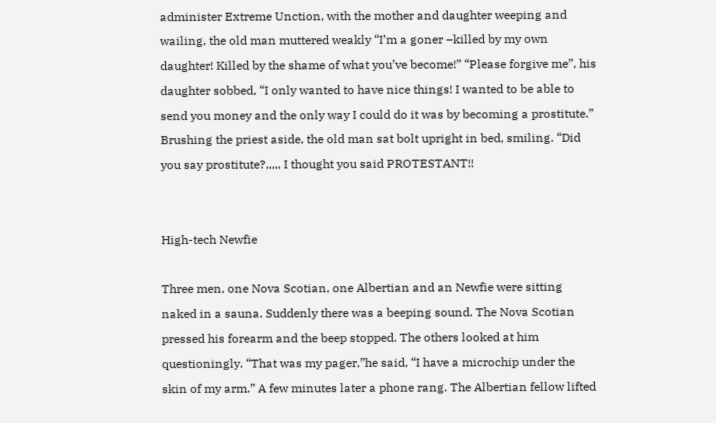administer Extreme Unction, with the mother and daughter weeping and wailing, the old man muttered weakly “I’m a goner –killed by my own daughter! Killed by the shame of what you’ve become!” “Please forgive me”, his daughter sobbed, “I only wanted to have nice things! I wanted to be able to send you money and the only way I could do it was by becoming a prostitute.” Brushing the priest aside, the old man sat bolt upright in bed, smiling. “Did you say prostitute?,,,,, I thought you said PROTESTANT!!


High-tech Newfie

Three men, one Nova Scotian, one Albertian and an Newfie were sitting naked in a sauna. Suddenly there was a beeping sound. The Nova Scotian pressed his forearm and the beep stopped. The others looked at him questioningly. “That was my pager,”he said, “I have a microchip under the skin of my arm.” A few minutes later a phone rang. The Albertian fellow lifted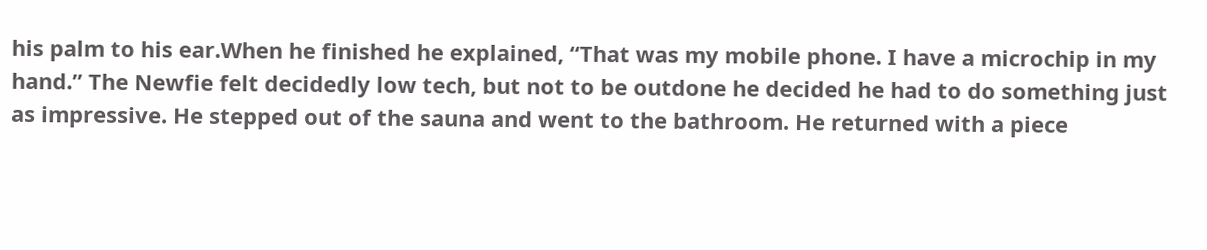his palm to his ear.When he finished he explained, “That was my mobile phone. I have a microchip in my hand.” The Newfie felt decidedly low tech, but not to be outdone he decided he had to do something just as impressive. He stepped out of the sauna and went to the bathroom. He returned with a piece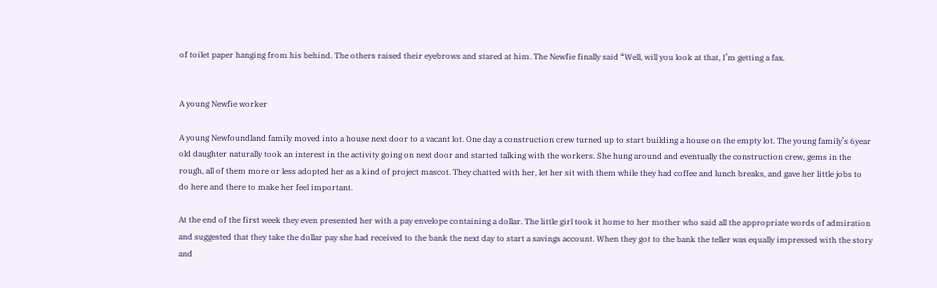of toilet paper hanging from his behind. The others raised their eyebrows and stared at him. The Newfie finally said “Well, will you look at that, I’m getting a fax.


A young Newfie worker

A young Newfoundland family moved into a house next door to a vacant lot. One day a construction crew turned up to start building a house on the empty lot. The young family’s 6year old daughter naturally took an interest in the activity going on next door and started talking with the workers. She hung around and eventually the construction crew, gems in the rough, all of them more or less adopted her as a kind of project mascot. They chatted with her, let her sit with them while they had coffee and lunch breaks, and gave her little jobs to do here and there to make her feel important.

At the end of the first week they even presented her with a pay envelope containing a dollar. The little girl took it home to her mother who said all the appropriate words of admiration and suggested that they take the dollar pay she had received to the bank the next day to start a savings account. When they got to the bank the teller was equally impressed with the story and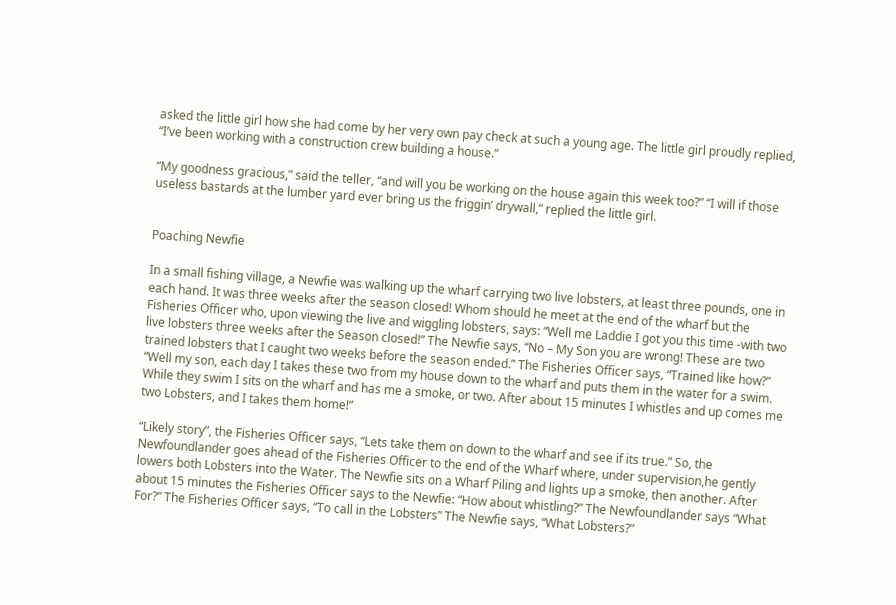asked the little girl how she had come by her very own pay check at such a young age. The little girl proudly replied, “I’ve been working with a construction crew building a house.”

“My goodness gracious,” said the teller, “and will you be working on the house again this week too?” “I will if those useless bastards at the lumber yard ever bring us the friggin’ drywall,” replied the little girl.


Poaching Newfie

In a small fishing village, a Newfie was walking up the wharf carrying two live lobsters, at least three pounds, one in each hand. It was three weeks after the season closed! Whom should he meet at the end of the wharf but the Fisheries Officer who, upon viewing the live and wiggling lobsters, says: “Well me Laddie I got you this time -with two live lobsters three weeks after the Season closed!” The Newfie says, “No – My Son you are wrong! These are two trained lobsters that I caught two weeks before the season ended.” The Fisheries Officer says, “Trained like how?” “Well my son, each day I takes these two from my house down to the wharf and puts them in the water for a swim. While they swim I sits on the wharf and has me a smoke, or two. After about 15 minutes I whistles and up comes me two Lobsters, and I takes them home!”

“Likely story”, the Fisheries Officer says, “Lets take them on down to the wharf and see if its true.” So, the Newfoundlander goes ahead of the Fisheries Officer to the end of the Wharf where, under supervision,he gently lowers both Lobsters into the Water. The Newfie sits on a Wharf Piling and lights up a smoke, then another. After about 15 minutes the Fisheries Officer says to the Newfie: “How about whistling?” The Newfoundlander says “What For?” The Fisheries Officer says, “To call in the Lobsters” The Newfie says, “What Lobsters?”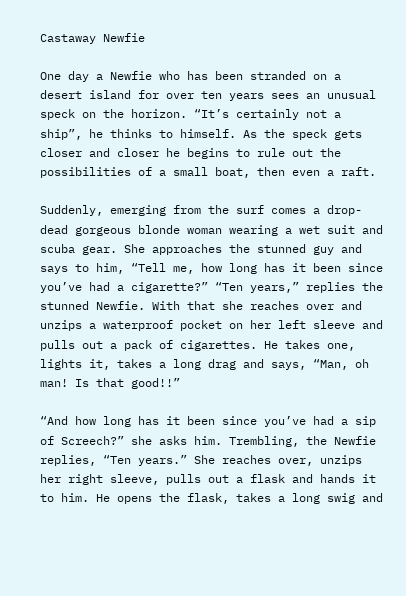Castaway Newfie

One day a Newfie who has been stranded on a desert island for over ten years sees an unusual speck on the horizon. “It’s certainly not a ship”, he thinks to himself. As the speck gets closer and closer he begins to rule out the possibilities of a small boat, then even a raft.

Suddenly, emerging from the surf comes a drop-dead gorgeous blonde woman wearing a wet suit and scuba gear. She approaches the stunned guy and says to him, “Tell me, how long has it been since you’ve had a cigarette?” “Ten years,” replies the stunned Newfie. With that she reaches over and unzips a waterproof pocket on her left sleeve and pulls out a pack of cigarettes. He takes one, lights it, takes a long drag and says, “Man, oh man! Is that good!!”

“And how long has it been since you’ve had a sip of Screech?” she asks him. Trembling, the Newfie replies, “Ten years.” She reaches over, unzips her right sleeve, pulls out a flask and hands it to him. He opens the flask, takes a long swig and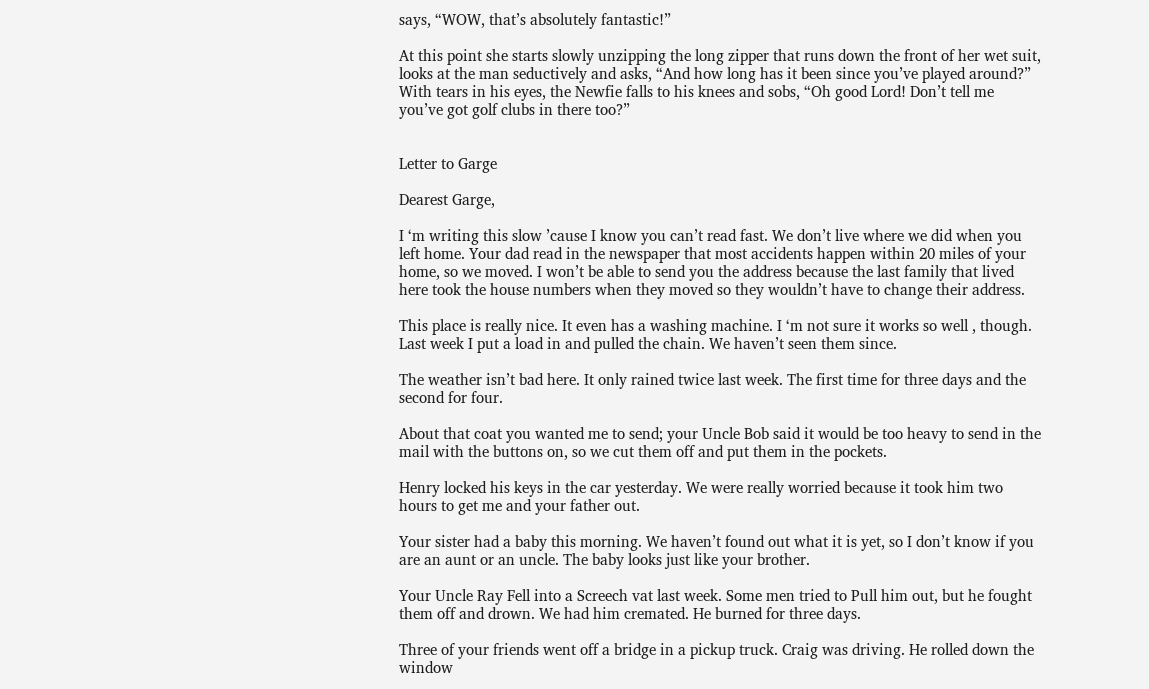says, “WOW, that’s absolutely fantastic!”

At this point she starts slowly unzipping the long zipper that runs down the front of her wet suit, looks at the man seductively and asks, “And how long has it been since you’ve played around?” With tears in his eyes, the Newfie falls to his knees and sobs, “Oh good Lord! Don’t tell me you’ve got golf clubs in there too?”


Letter to Garge

Dearest Garge,

I ‘m writing this slow ’cause I know you can’t read fast. We don’t live where we did when you left home. Your dad read in the newspaper that most accidents happen within 20 miles of your home, so we moved. I won’t be able to send you the address because the last family that lived here took the house numbers when they moved so they wouldn’t have to change their address.

This place is really nice. It even has a washing machine. I ‘m not sure it works so well , though. Last week I put a load in and pulled the chain. We haven’t seen them since.

The weather isn’t bad here. It only rained twice last week. The first time for three days and the second for four.

About that coat you wanted me to send; your Uncle Bob said it would be too heavy to send in the mail with the buttons on, so we cut them off and put them in the pockets.

Henry locked his keys in the car yesterday. We were really worried because it took him two hours to get me and your father out.

Your sister had a baby this morning. We haven’t found out what it is yet, so I don’t know if you are an aunt or an uncle. The baby looks just like your brother.

Your Uncle Ray Fell into a Screech vat last week. Some men tried to Pull him out, but he fought them off and drown. We had him cremated. He burned for three days.

Three of your friends went off a bridge in a pickup truck. Craig was driving. He rolled down the window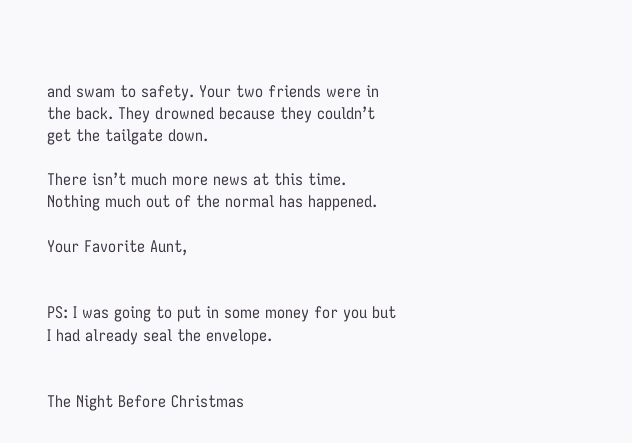and swam to safety. Your two friends were in the back. They drowned because they couldn’t get the tailgate down.

There isn’t much more news at this time. Nothing much out of the normal has happened.

Your Favorite Aunt,


PS: I was going to put in some money for you but I had already seal the envelope.


The Night Before Christmas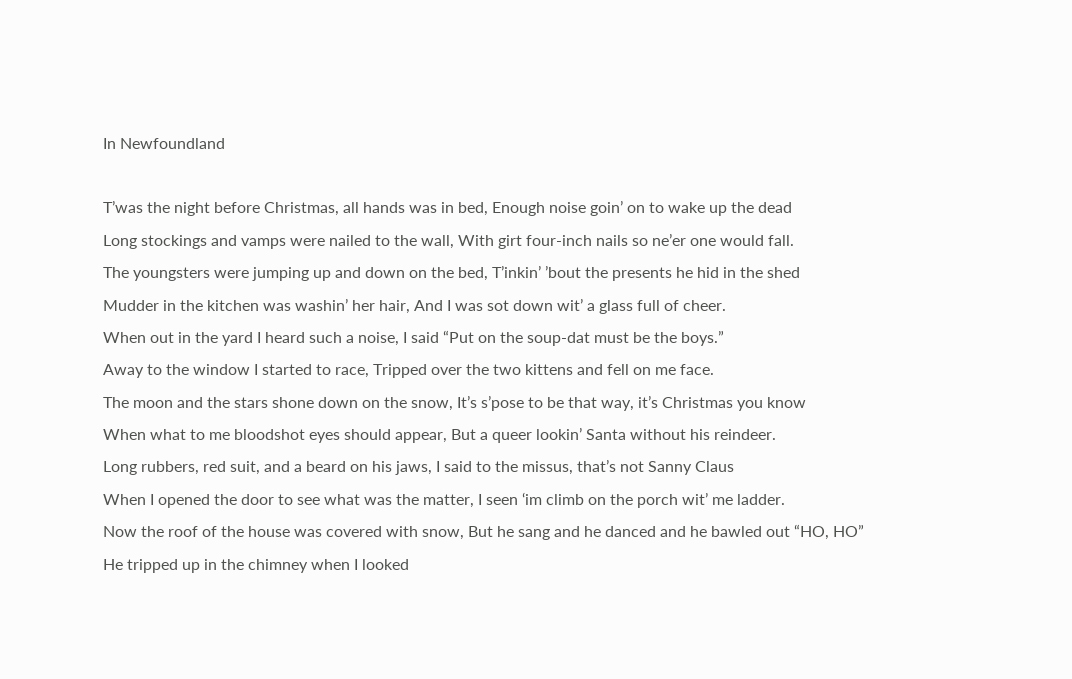In Newfoundland

T’was the night before Christmas, all hands was in bed, Enough noise goin’ on to wake up the dead
Long stockings and vamps were nailed to the wall, With girt four-inch nails so ne’er one would fall.
The youngsters were jumping up and down on the bed, T’inkin’ ’bout the presents he hid in the shed
Mudder in the kitchen was washin’ her hair, And I was sot down wit’ a glass full of cheer.
When out in the yard I heard such a noise, I said “Put on the soup-dat must be the boys.”
Away to the window I started to race, Tripped over the two kittens and fell on me face.
The moon and the stars shone down on the snow, It’s s’pose to be that way, it’s Christmas you know
When what to me bloodshot eyes should appear, But a queer lookin’ Santa without his reindeer.
Long rubbers, red suit, and a beard on his jaws, I said to the missus, that’s not Sanny Claus
When I opened the door to see what was the matter, I seen ‘im climb on the porch wit’ me ladder.
Now the roof of the house was covered with snow, But he sang and he danced and he bawled out “HO, HO”
He tripped up in the chimney when I looked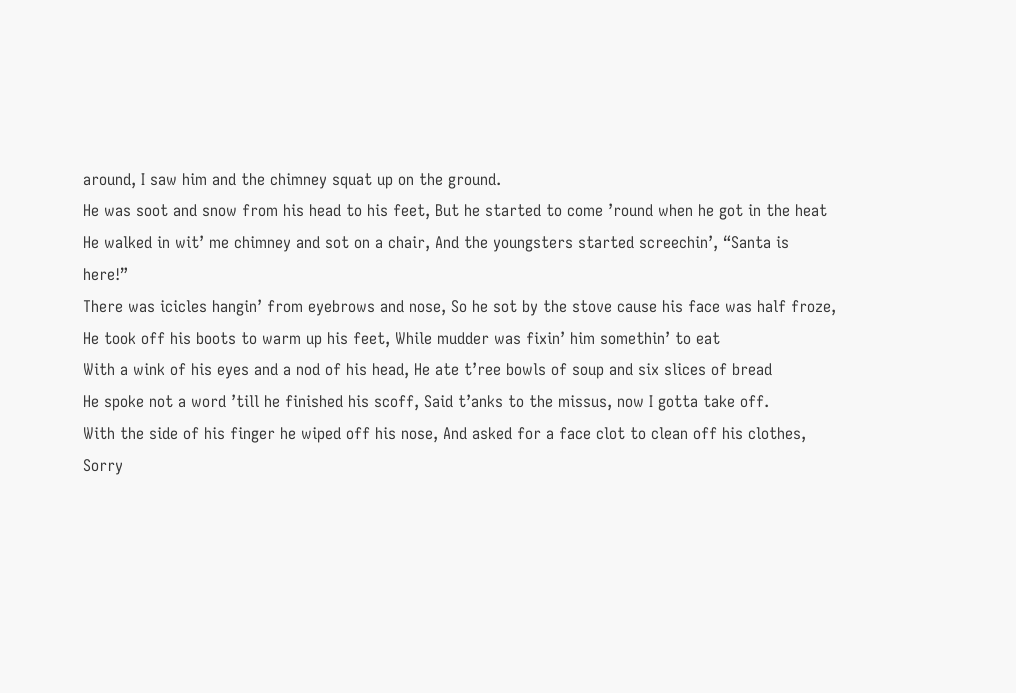around, I saw him and the chimney squat up on the ground.
He was soot and snow from his head to his feet, But he started to come ’round when he got in the heat
He walked in wit’ me chimney and sot on a chair, And the youngsters started screechin’, “Santa is here!”
There was icicles hangin’ from eyebrows and nose, So he sot by the stove cause his face was half froze,
He took off his boots to warm up his feet, While mudder was fixin’ him somethin’ to eat
With a wink of his eyes and a nod of his head, He ate t’ree bowls of soup and six slices of bread
He spoke not a word ’till he finished his scoff, Said t’anks to the missus, now I gotta take off.
With the side of his finger he wiped off his nose, And asked for a face clot to clean off his clothes,
Sorry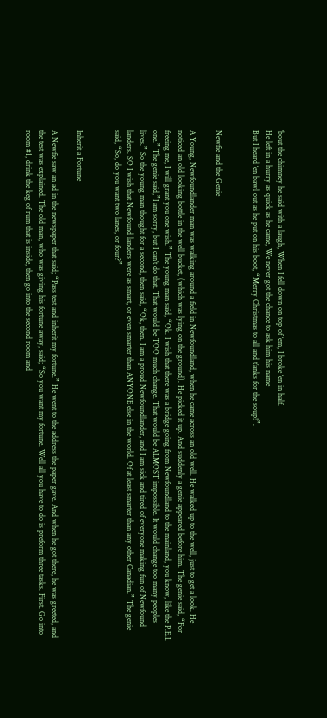’bout the chimney he said with a laugh, When I fell down on top of ‘em, I broke ‘en in half.
He left in a hurry as quick as he came, We never got the chance to ask him his name
But I heard ‘en bawl out as he put on his boot, “Merry Christmas to all and t’anks for the soup!”.


Newfie and the Genie

A Young, Newfoundlander man was walking around a field in Newfoundland, when he came across an old well. He walked up to the well, just to get a look. He noticed an old looking bottle in the well bucket, (which was lying on the ground). He picked it up. And suddenly a genie appeared before him. The genie said, “For freeing me, I will grant you one wish.” The young man said, “Ok. I wish that there was a bridge going from Newfoundland to the mainland, you know, like the P.E.I. one.” The genie said,”I am sorry, but I can’t do that. That would be TOO much change. That would be ALMOST impossible. It would change too many peoples lives.” So the young man thought for a second, then said, “Ok, then. I am a proud Newfoundlander, and I am sick and tired of everyone making fun of Newfound landers. SO I wish that Newfound landers were as smart, or even smarter than ANYONE else in the world. Of at least smarter than any other Canadian.” The genie said, “So, do you want two lanes, or four?”


Inherit a Fortune

A Newfie saw an ad in the newspaper that said; “Pass test and inherit my fortune.” He went to the address the paper gave. And when he got there, he was greeted, and the test was explained. The old man, who was giving his fortune away, said; “So you want my fortune. Well all you have to do is preform three tasks. First. Go into room #1, drink the keg of rum that is inside, then go into the second room and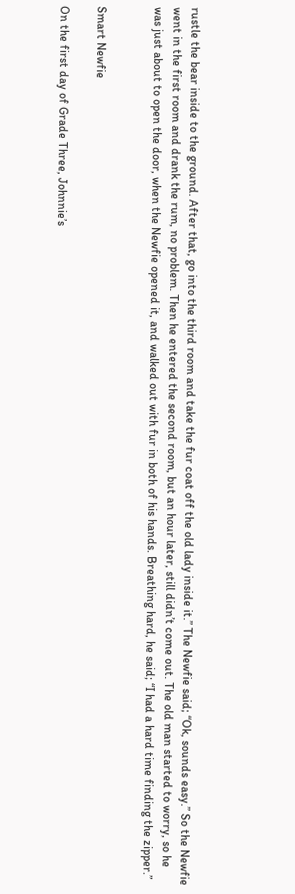rustle the bear inside to the ground. After that, go into the third room and take the fur coat off the old lady inside it.” The Newfie said; “Ok, sounds easy.” So the Newfie went in the first room and drank the rum, no problem. Then he entered the second room, but an hour later, still didn’t come out. The old man started to worry, so he was just about to open the door, when the Newfie opened it, and walked out with fur in both of his hands. Breathing hard, he said; “I had a hard time finding the zipper.”


Smart Newfie

On the first day of Grade Three, Johnnie’s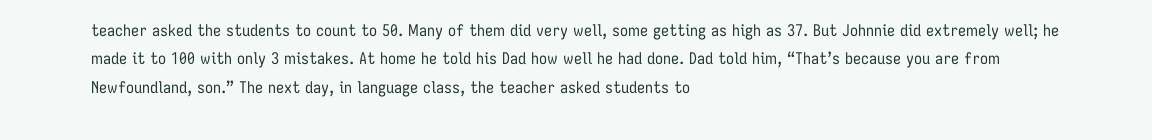teacher asked the students to count to 50. Many of them did very well, some getting as high as 37. But Johnnie did extremely well; he made it to 100 with only 3 mistakes. At home he told his Dad how well he had done. Dad told him, “That’s because you are from Newfoundland, son.” The next day, in language class, the teacher asked students to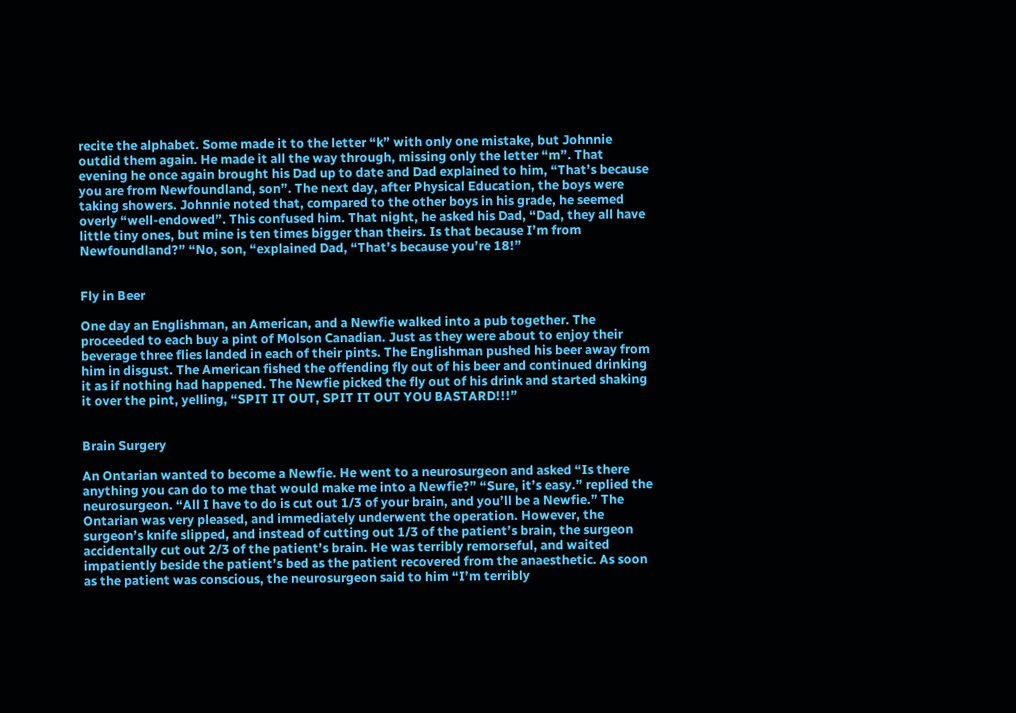recite the alphabet. Some made it to the letter “k” with only one mistake, but Johnnie outdid them again. He made it all the way through, missing only the letter “m”. That evening he once again brought his Dad up to date and Dad explained to him, “That’s because you are from Newfoundland, son”. The next day, after Physical Education, the boys were taking showers. Johnnie noted that, compared to the other boys in his grade, he seemed overly “well-endowed”. This confused him. That night, he asked his Dad, “Dad, they all have little tiny ones, but mine is ten times bigger than theirs. Is that because I’m from Newfoundland?” “No, son, “explained Dad, “That’s because you’re 18!”


Fly in Beer

One day an Englishman, an American, and a Newfie walked into a pub together. The proceeded to each buy a pint of Molson Canadian. Just as they were about to enjoy their beverage three flies landed in each of their pints. The Englishman pushed his beer away from him in disgust. The American fished the offending fly out of his beer and continued drinking it as if nothing had happened. The Newfie picked the fly out of his drink and started shaking it over the pint, yelling, “SPIT IT OUT, SPIT IT OUT YOU BASTARD!!!”


Brain Surgery

An Ontarian wanted to become a Newfie. He went to a neurosurgeon and asked “Is there anything you can do to me that would make me into a Newfie?” “Sure, it’s easy.” replied the neurosurgeon. “All I have to do is cut out 1/3 of your brain, and you’ll be a Newfie.” The Ontarian was very pleased, and immediately underwent the operation. However, the surgeon’s knife slipped, and instead of cutting out 1/3 of the patient’s brain, the surgeon accidentally cut out 2/3 of the patient’s brain. He was terribly remorseful, and waited impatiently beside the patient’s bed as the patient recovered from the anaesthetic. As soon as the patient was conscious, the neurosurgeon said to him “I’m terribly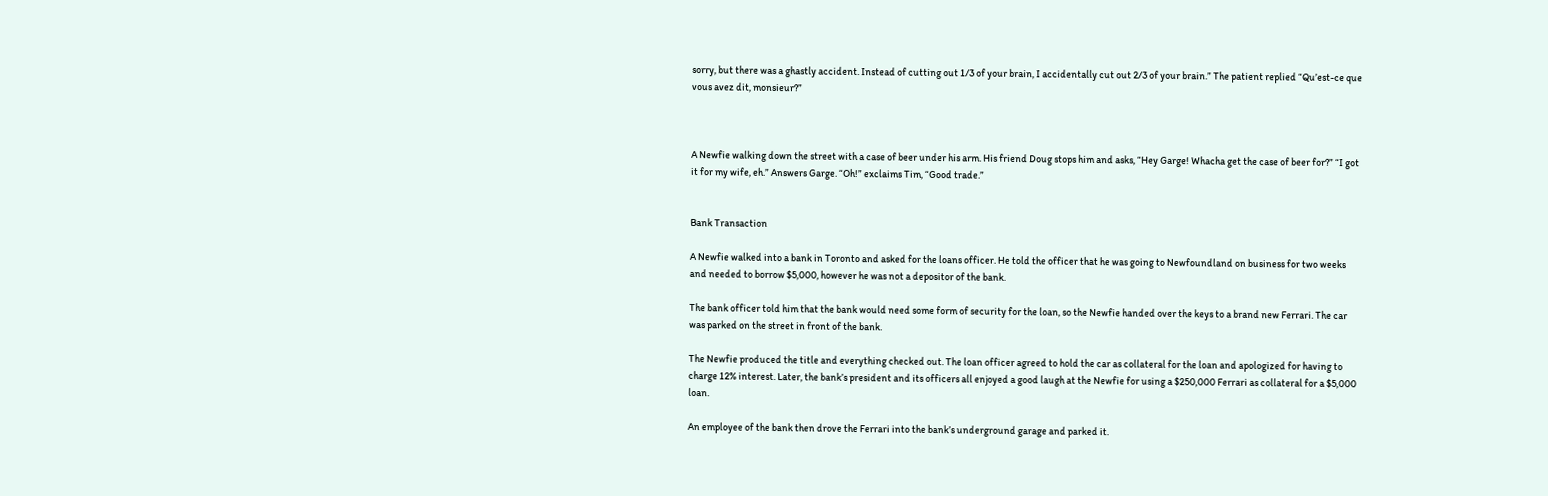sorry, but there was a ghastly accident. Instead of cutting out 1/3 of your brain, I accidentally cut out 2/3 of your brain.” The patient replied “Qu’est-ce que vous avez dit, monsieur?”



A Newfie walking down the street with a case of beer under his arm. His friend Doug stops him and asks, “Hey Garge! Whacha get the case of beer for?” “I got it for my wife, eh.” Answers Garge. “Oh!” exclaims Tim, “Good trade.”


Bank Transaction

A Newfie walked into a bank in Toronto and asked for the loans officer. He told the officer that he was going to Newfoundland on business for two weeks and needed to borrow $5,000, however he was not a depositor of the bank.

The bank officer told him that the bank would need some form of security for the loan, so the Newfie handed over the keys to a brand new Ferrari. The car was parked on the street in front of the bank.

The Newfie produced the title and everything checked out. The loan officer agreed to hold the car as collateral for the loan and apologized for having to charge 12% interest. Later, the bank’s president and its officers all enjoyed a good laugh at the Newfie for using a $250,000 Ferrari as collateral for a $5,000 loan.

An employee of the bank then drove the Ferrari into the bank’s underground garage and parked it.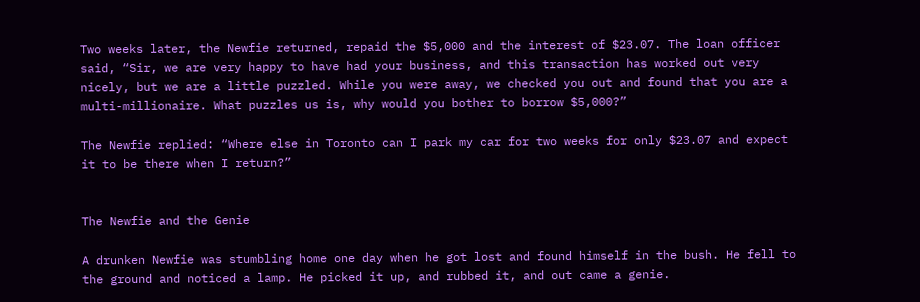Two weeks later, the Newfie returned, repaid the $5,000 and the interest of $23.07. The loan officer said, “Sir, we are very happy to have had your business, and this transaction has worked out very nicely, but we are a little puzzled. While you were away, we checked you out and found that you are a multi-millionaire. What puzzles us is, why would you bother to borrow $5,000?”

The Newfie replied: “Where else in Toronto can I park my car for two weeks for only $23.07 and expect it to be there when I return?”


The Newfie and the Genie

A drunken Newfie was stumbling home one day when he got lost and found himself in the bush. He fell to the ground and noticed a lamp. He picked it up, and rubbed it, and out came a genie.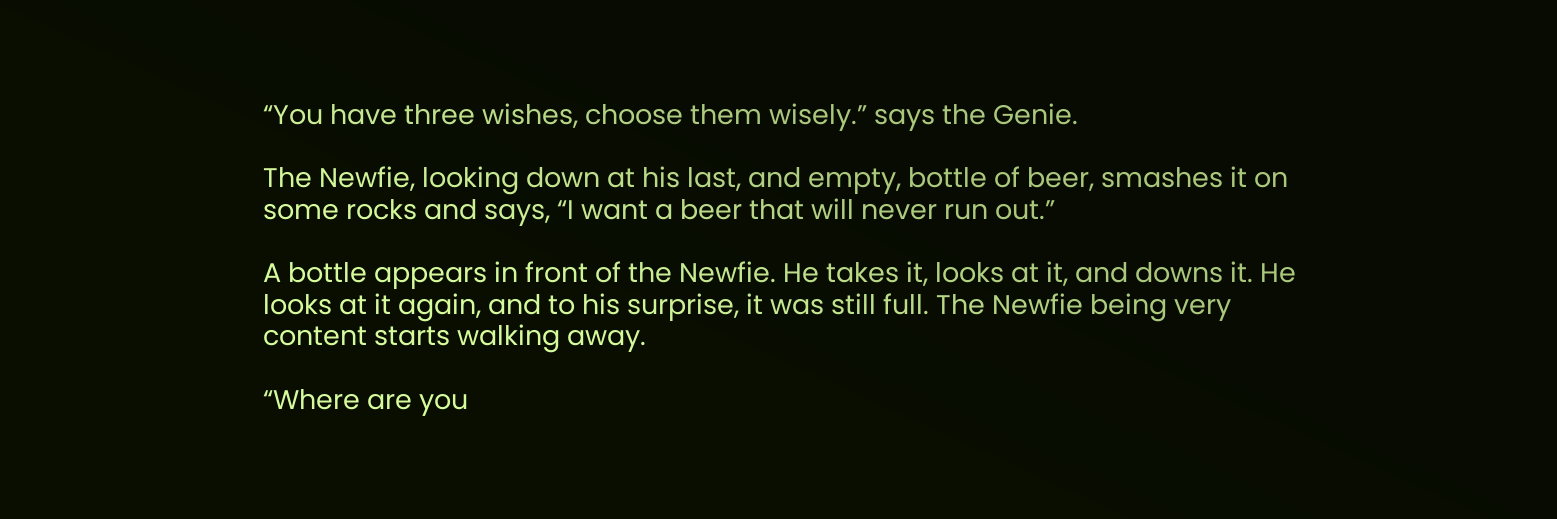“You have three wishes, choose them wisely.” says the Genie.

The Newfie, looking down at his last, and empty, bottle of beer, smashes it on some rocks and says, “I want a beer that will never run out.”

A bottle appears in front of the Newfie. He takes it, looks at it, and downs it. He looks at it again, and to his surprise, it was still full. The Newfie being very content starts walking away.

“Where are you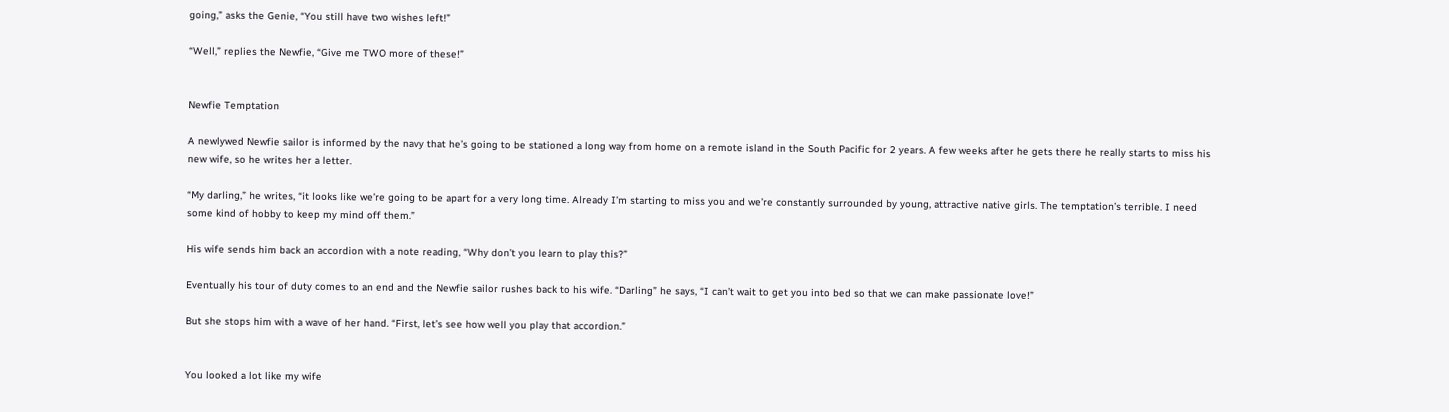going,” asks the Genie, “You still have two wishes left!”

“Well,” replies the Newfie, “Give me TWO more of these!”


Newfie Temptation

A newlywed Newfie sailor is informed by the navy that he’s going to be stationed a long way from home on a remote island in the South Pacific for 2 years. A few weeks after he gets there he really starts to miss his new wife, so he writes her a letter.

“My darling,” he writes, “it looks like we’re going to be apart for a very long time. Already I’m starting to miss you and we’re constantly surrounded by young, attractive native girls. The temptation’s terrible. I need some kind of hobby to keep my mind off them.”

His wife sends him back an accordion with a note reading, “Why don’t you learn to play this?”

Eventually his tour of duty comes to an end and the Newfie sailor rushes back to his wife. “Darling” he says, “I can’t wait to get you into bed so that we can make passionate love!”

But she stops him with a wave of her hand. “First, let’s see how well you play that accordion.”


You looked a lot like my wife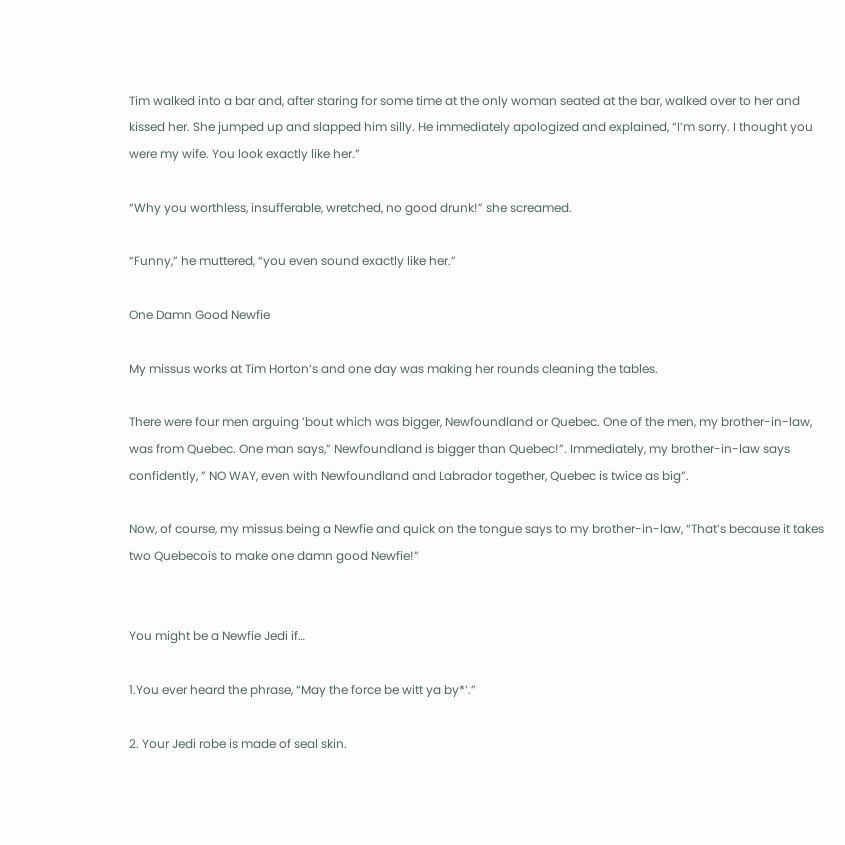Tim walked into a bar and, after staring for some time at the only woman seated at the bar, walked over to her and kissed her. She jumped up and slapped him silly. He immediately apologized and explained, “I’m sorry. I thought you were my wife. You look exactly like her.”

“Why you worthless, insufferable, wretched, no good drunk!” she screamed.

“Funny,” he muttered, “you even sound exactly like her.”

One Damn Good Newfie

My missus works at Tim Horton’s and one day was making her rounds cleaning the tables.

There were four men arguing ’bout which was bigger, Newfoundland or Quebec. One of the men, my brother-in-law, was from Quebec. One man says,” Newfoundland is bigger than Quebec!”. Immediately, my brother-in-law says confidently, ” NO WAY, even with Newfoundland and Labrador together, Quebec is twice as big”.

Now, of course, my missus being a Newfie and quick on the tongue says to my brother-in-law, “That’s because it takes two Quebecois to make one damn good Newfie!”


You might be a Newfie Jedi if…

1.You ever heard the phrase, “May the force be witt ya by*’.”

2. Your Jedi robe is made of seal skin.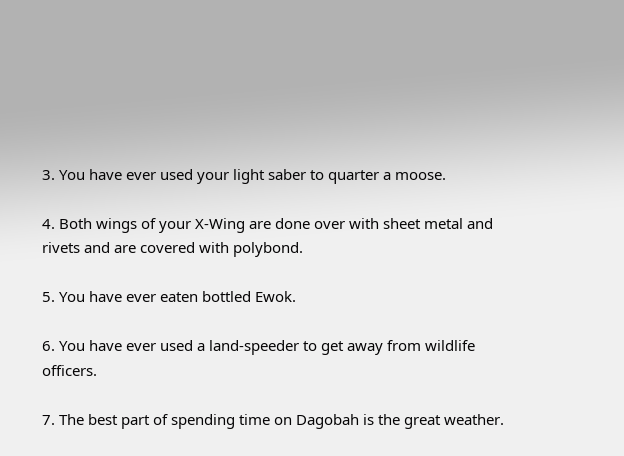3. You have ever used your light saber to quarter a moose.

4. Both wings of your X-Wing are done over with sheet metal and rivets and are covered with polybond.

5. You have ever eaten bottled Ewok.

6. You have ever used a land-speeder to get away from wildlife officers.

7. The best part of spending time on Dagobah is the great weather.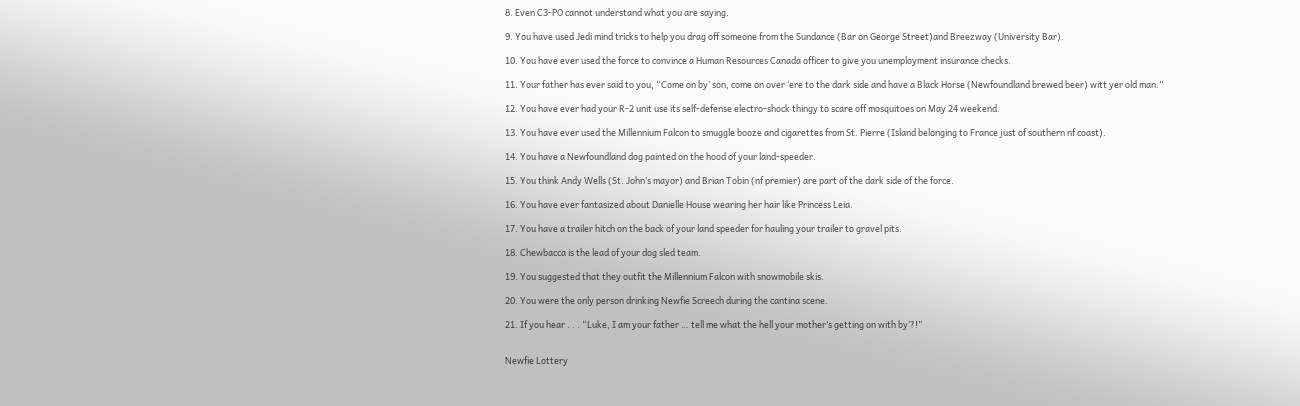8. Even C3-PO cannot understand what you are saying.

9. You have used Jedi mind tricks to help you drag off someone from the Sundance (Bar on George Street)and Breezway (University Bar).

10. You have ever used the force to convince a Human Resources Canada officer to give you unemployment insurance checks.

11. Your father has ever said to you, “Come on by’ son, come on over ‘ere to the dark side and have a Black Horse (Newfoundland brewed beer) witt yer old man.”

12. You have ever had your R-2 unit use its self-defense electro-shock thingy to scare off mosquitoes on May 24 weekend.

13. You have ever used the Millennium Falcon to smuggle booze and cigarettes from St. Pierre (Island belonging to France just of southern nf coast).

14. You have a Newfoundland dog painted on the hood of your land-speeder.

15. You think Andy Wells (St. John’s mayor) and Brian Tobin (nf premier) are part of the dark side of the force.

16. You have ever fantasized about Danielle House wearing her hair like Princess Leia.

17. You have a trailer hitch on the back of your land speeder for hauling your trailer to gravel pits.

18. Chewbacca is the lead of your dog sled team.

19. You suggested that they outfit the Millennium Falcon with snowmobile skis.

20. You were the only person drinking Newfie Screech during the cantina scene.

21. If you hear . . . “Luke, I am your father … tell me what the hell your mother’s getting on with by’?!”


Newfie Lottery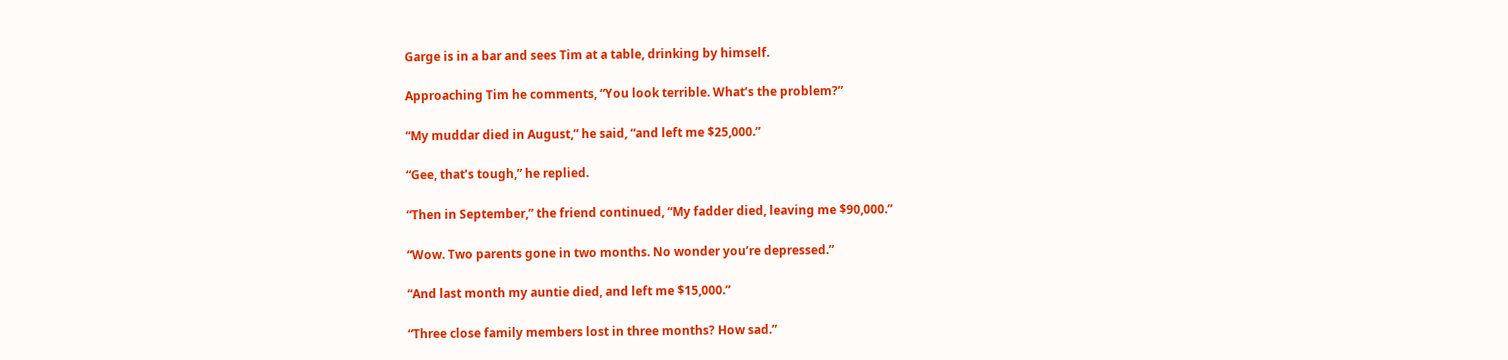Garge is in a bar and sees Tim at a table, drinking by himself.

Approaching Tim he comments, “You look terrible. What’s the problem?”

“My muddar died in August,” he said, “and left me $25,000.”

“Gee, that’s tough,” he replied.

“Then in September,” the friend continued, “My fadder died, leaving me $90,000.”

“Wow. Two parents gone in two months. No wonder you’re depressed.”

“And last month my auntie died, and left me $15,000.”

“Three close family members lost in three months? How sad.”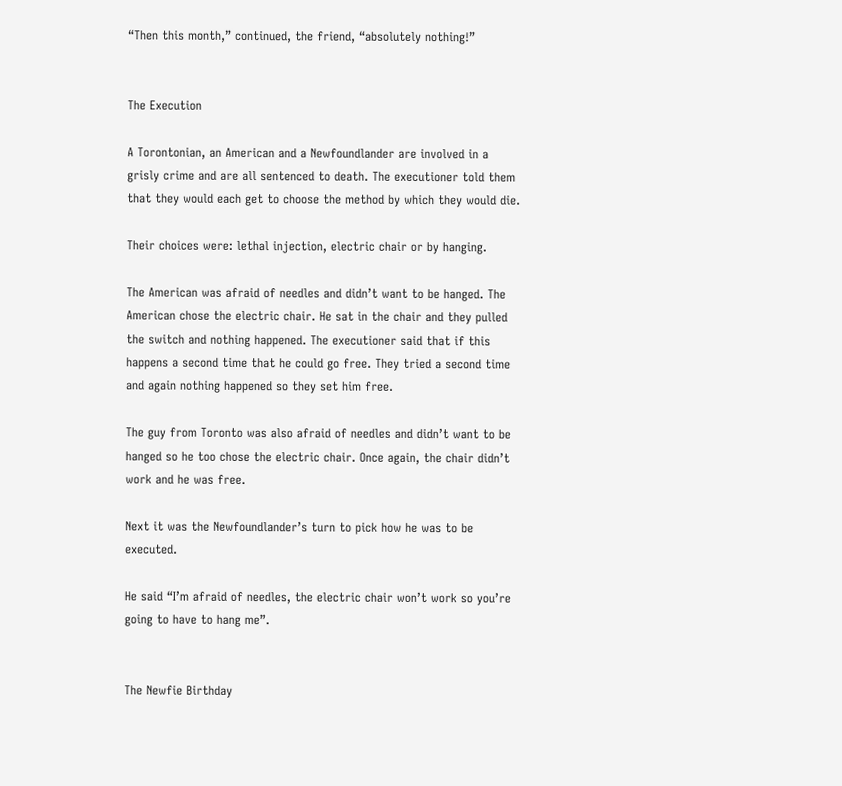“Then this month,” continued, the friend, “absolutely nothing!”


The Execution

A Torontonian, an American and a Newfoundlander are involved in a grisly crime and are all sentenced to death. The executioner told them that they would each get to choose the method by which they would die.

Their choices were: lethal injection, electric chair or by hanging.

The American was afraid of needles and didn’t want to be hanged. The American chose the electric chair. He sat in the chair and they pulled the switch and nothing happened. The executioner said that if this happens a second time that he could go free. They tried a second time and again nothing happened so they set him free.

The guy from Toronto was also afraid of needles and didn’t want to be hanged so he too chose the electric chair. Once again, the chair didn’t work and he was free.

Next it was the Newfoundlander’s turn to pick how he was to be executed.

He said “I’m afraid of needles, the electric chair won’t work so you’re going to have to hang me”.


The Newfie Birthday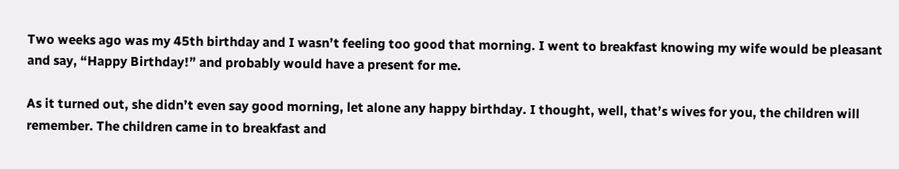Two weeks ago was my 45th birthday and I wasn’t feeling too good that morning. I went to breakfast knowing my wife would be pleasant and say, “Happy Birthday!” and probably would have a present for me.

As it turned out, she didn’t even say good morning, let alone any happy birthday. I thought, well, that’s wives for you, the children will remember. The children came in to breakfast and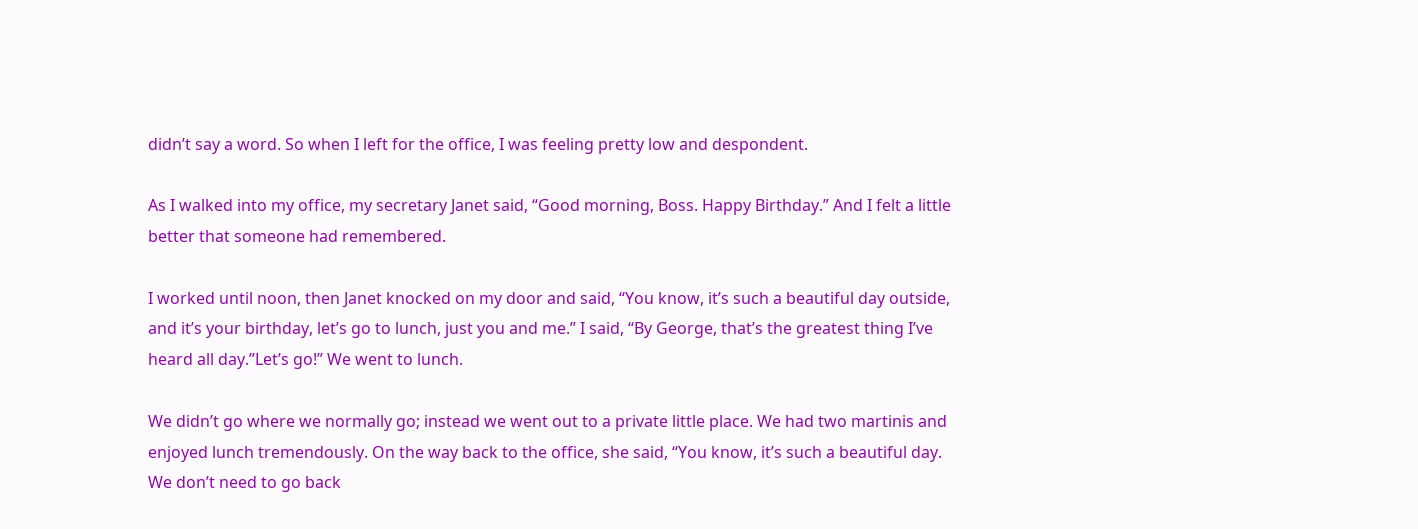didn’t say a word. So when I left for the office, I was feeling pretty low and despondent.

As I walked into my office, my secretary Janet said, “Good morning, Boss. Happy Birthday.” And I felt a little better that someone had remembered.

I worked until noon, then Janet knocked on my door and said, “You know, it’s such a beautiful day outside, and it’s your birthday, let’s go to lunch, just you and me.” I said, “By George, that’s the greatest thing I’ve heard all day.”Let’s go!” We went to lunch.

We didn’t go where we normally go; instead we went out to a private little place. We had two martinis and enjoyed lunch tremendously. On the way back to the office, she said, “You know, it’s such a beautiful day. We don’t need to go back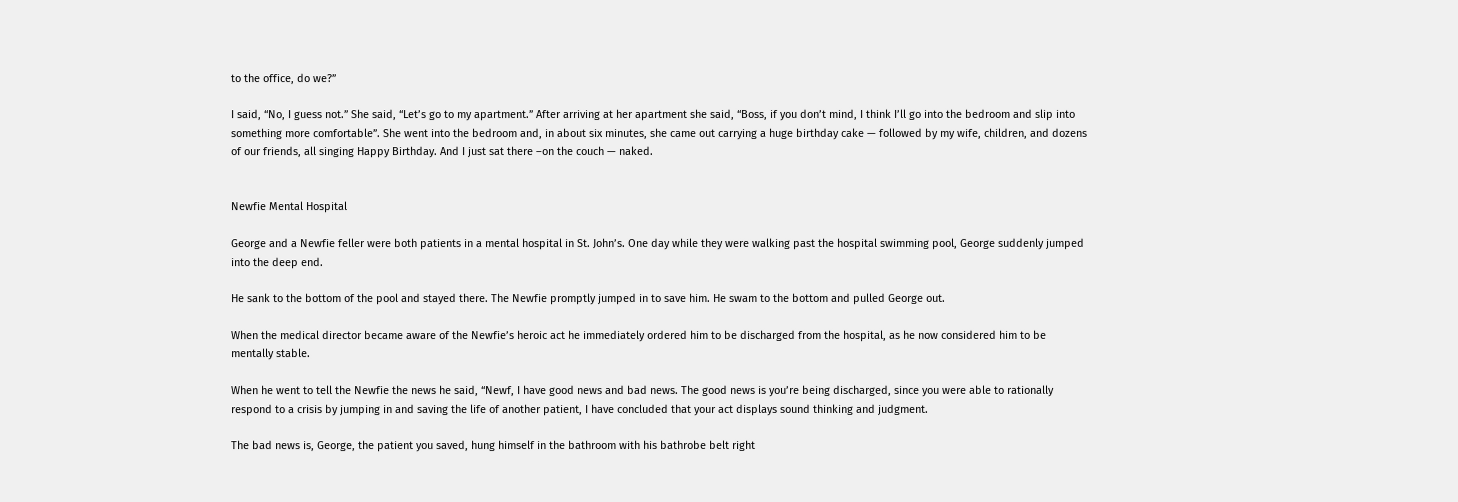to the office, do we?”

I said, “No, I guess not.” She said, “Let’s go to my apartment.” After arriving at her apartment she said, “Boss, if you don’t mind, I think I’ll go into the bedroom and slip into something more comfortable”. She went into the bedroom and, in about six minutes, she came out carrying a huge birthday cake — followed by my wife, children, and dozens of our friends, all singing Happy Birthday. And I just sat there –on the couch — naked.


Newfie Mental Hospital

George and a Newfie feller were both patients in a mental hospital in St. John’s. One day while they were walking past the hospital swimming pool, George suddenly jumped into the deep end.

He sank to the bottom of the pool and stayed there. The Newfie promptly jumped in to save him. He swam to the bottom and pulled George out.

When the medical director became aware of the Newfie’s heroic act he immediately ordered him to be discharged from the hospital, as he now considered him to be mentally stable.

When he went to tell the Newfie the news he said, “Newf, I have good news and bad news. The good news is you’re being discharged, since you were able to rationally respond to a crisis by jumping in and saving the life of another patient, I have concluded that your act displays sound thinking and judgment.

The bad news is, George, the patient you saved, hung himself in the bathroom with his bathrobe belt right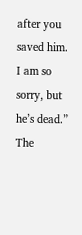after you saved him. I am so sorry, but he’s dead.” The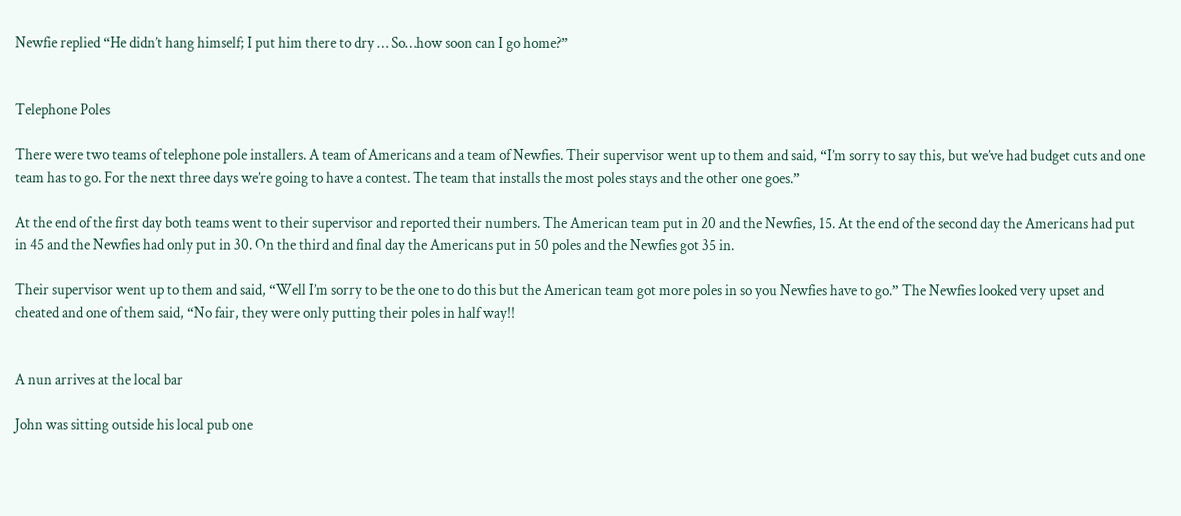Newfie replied “He didn’t hang himself; I put him there to dry … So…how soon can I go home?”


Telephone Poles

There were two teams of telephone pole installers. A team of Americans and a team of Newfies. Their supervisor went up to them and said, “I’m sorry to say this, but we’ve had budget cuts and one team has to go. For the next three days we’re going to have a contest. The team that installs the most poles stays and the other one goes.”

At the end of the first day both teams went to their supervisor and reported their numbers. The American team put in 20 and the Newfies, 15. At the end of the second day the Americans had put in 45 and the Newfies had only put in 30. On the third and final day the Americans put in 50 poles and the Newfies got 35 in.

Their supervisor went up to them and said, “Well I’m sorry to be the one to do this but the American team got more poles in so you Newfies have to go.” The Newfies looked very upset and cheated and one of them said, “No fair, they were only putting their poles in half way!!


A nun arrives at the local bar

John was sitting outside his local pub one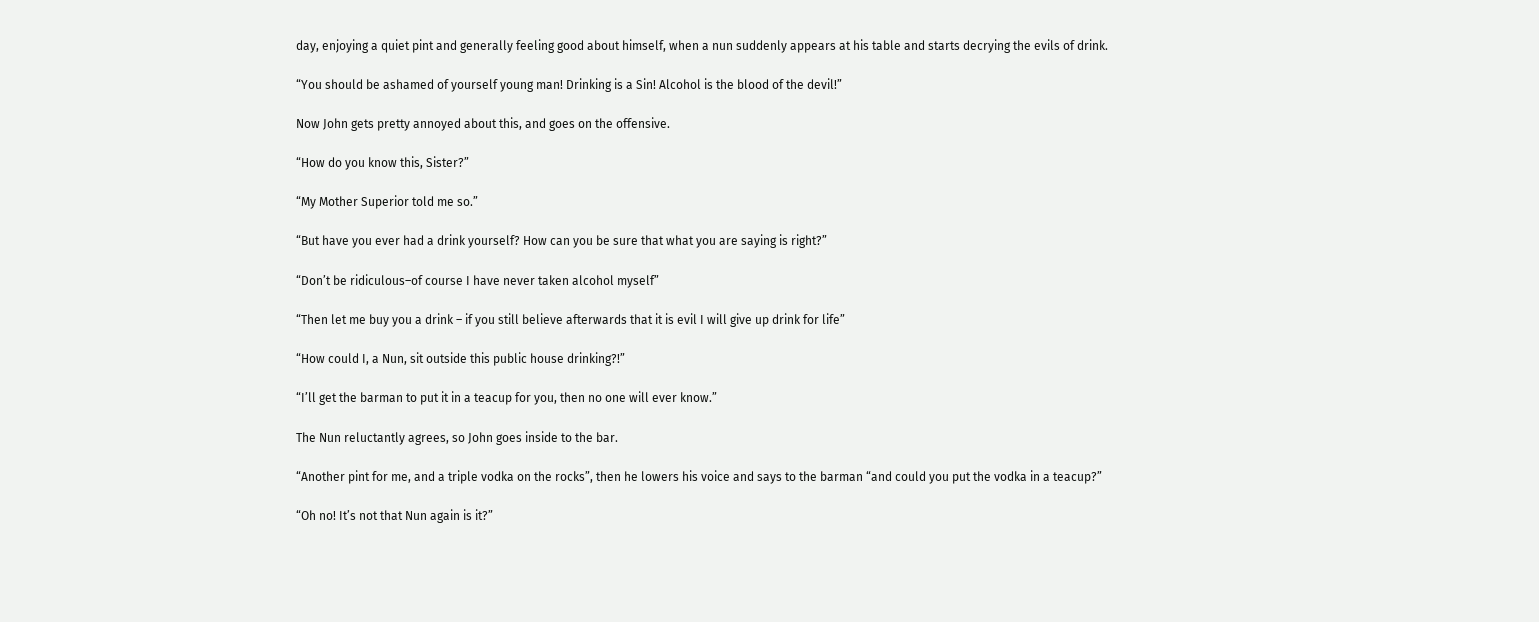day, enjoying a quiet pint and generally feeling good about himself, when a nun suddenly appears at his table and starts decrying the evils of drink.

“You should be ashamed of yourself young man! Drinking is a Sin! Alcohol is the blood of the devil!”

Now John gets pretty annoyed about this, and goes on the offensive.

“How do you know this, Sister?”

“My Mother Superior told me so.”

“But have you ever had a drink yourself? How can you be sure that what you are saying is right?”

“Don’t be ridiculous–of course I have never taken alcohol myself”

“Then let me buy you a drink – if you still believe afterwards that it is evil I will give up drink for life”

“How could I, a Nun, sit outside this public house drinking?!”

“I’ll get the barman to put it in a teacup for you, then no one will ever know.”

The Nun reluctantly agrees, so John goes inside to the bar.

“Another pint for me, and a triple vodka on the rocks”, then he lowers his voice and says to the barman “and could you put the vodka in a teacup?”

“Oh no! It’s not that Nun again is it?”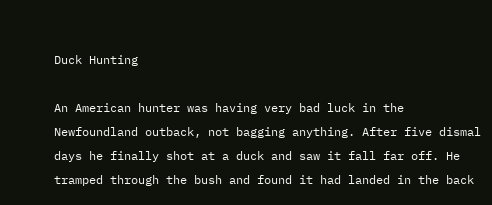Duck Hunting

An American hunter was having very bad luck in the Newfoundland outback, not bagging anything. After five dismal days he finally shot at a duck and saw it fall far off. He tramped through the bush and found it had landed in the back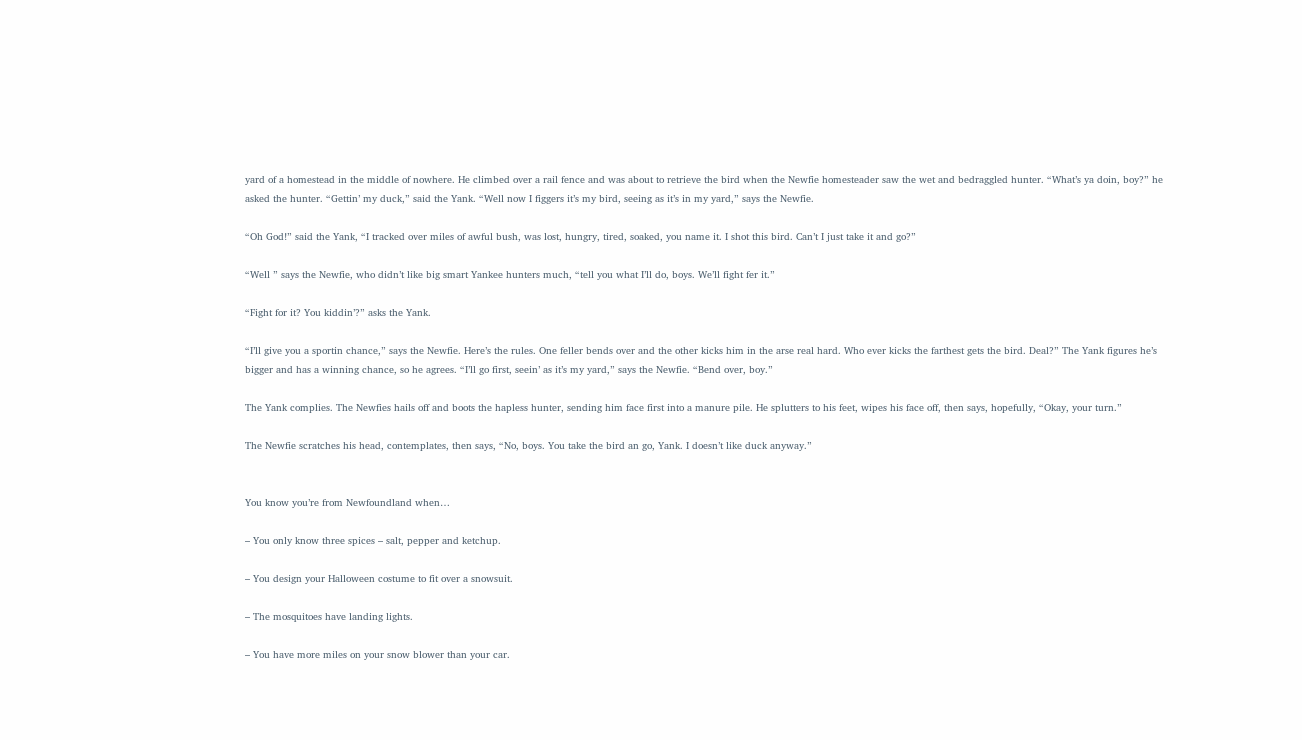yard of a homestead in the middle of nowhere. He climbed over a rail fence and was about to retrieve the bird when the Newfie homesteader saw the wet and bedraggled hunter. “What’s ya doin, boy?” he asked the hunter. “Gettin’ my duck,” said the Yank. “Well now I figgers it’s my bird, seeing as it’s in my yard,” says the Newfie.

“Oh God!” said the Yank, “I tracked over miles of awful bush, was lost, hungry, tired, soaked, you name it. I shot this bird. Can’t I just take it and go?”

“Well ” says the Newfie, who didn’t like big smart Yankee hunters much, “tell you what I’ll do, boys. We’ll fight fer it.”

“Fight for it? You kiddin’?” asks the Yank.

“I’ll give you a sportin chance,” says the Newfie. Here’s the rules. One feller bends over and the other kicks him in the arse real hard. Who ever kicks the farthest gets the bird. Deal?” The Yank figures he’s bigger and has a winning chance, so he agrees. “I’ll go first, seein’ as it’s my yard,” says the Newfie. “Bend over, boy.”

The Yank complies. The Newfies hails off and boots the hapless hunter, sending him face first into a manure pile. He splutters to his feet, wipes his face off, then says, hopefully, “Okay, your turn.”

The Newfie scratches his head, contemplates, then says, “No, boys. You take the bird an go, Yank. I doesn’t like duck anyway.”


You know you’re from Newfoundland when…

– You only know three spices – salt, pepper and ketchup.

– You design your Halloween costume to fit over a snowsuit.

– The mosquitoes have landing lights.

– You have more miles on your snow blower than your car.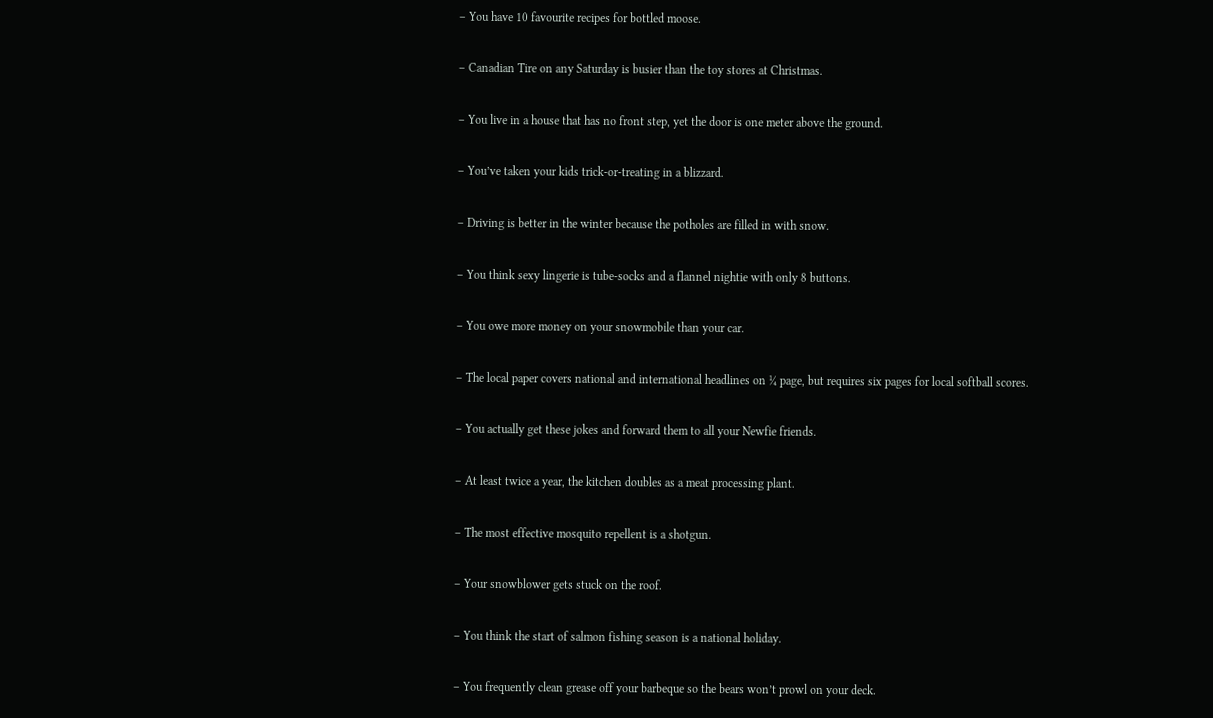– You have 10 favourite recipes for bottled moose.

– Canadian Tire on any Saturday is busier than the toy stores at Christmas.

– You live in a house that has no front step, yet the door is one meter above the ground.

– You’ve taken your kids trick-or-treating in a blizzard.

– Driving is better in the winter because the potholes are filled in with snow.

– You think sexy lingerie is tube-socks and a flannel nightie with only 8 buttons.

– You owe more money on your snowmobile than your car.

– The local paper covers national and international headlines on ¼ page, but requires six pages for local softball scores.

– You actually get these jokes and forward them to all your Newfie friends.

– At least twice a year, the kitchen doubles as a meat processing plant.

– The most effective mosquito repellent is a shotgun.

– Your snowblower gets stuck on the roof.

– You think the start of salmon fishing season is a national holiday.

– You frequently clean grease off your barbeque so the bears won’t prowl on your deck.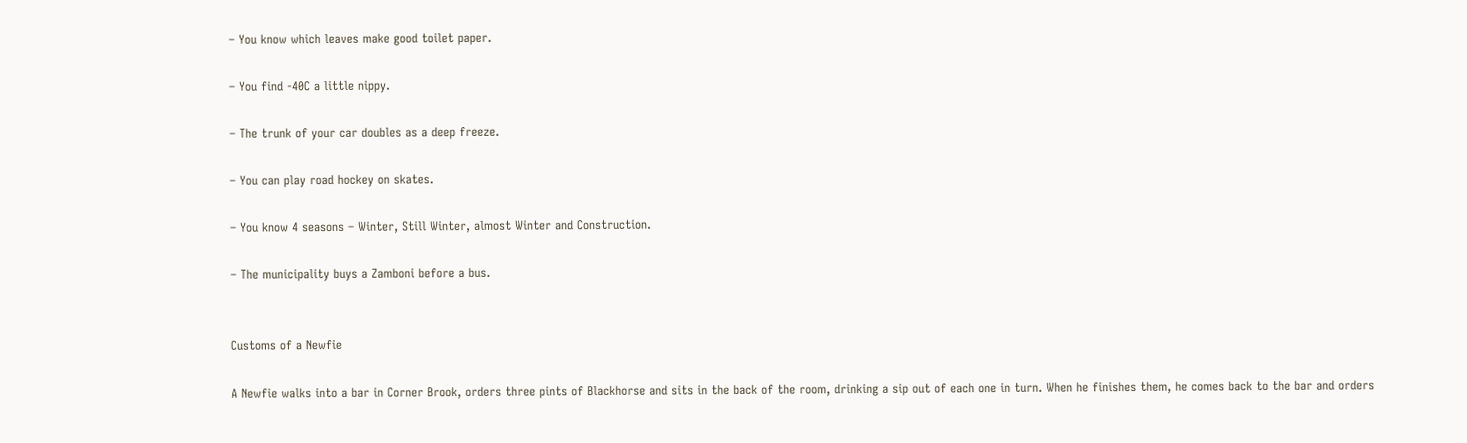– You know which leaves make good toilet paper.

– You find -40C a little nippy.

– The trunk of your car doubles as a deep freeze.

– You can play road hockey on skates.

– You know 4 seasons – Winter, Still Winter, almost Winter and Construction.

– The municipality buys a Zamboni before a bus.


Customs of a Newfie

A Newfie walks into a bar in Corner Brook, orders three pints of Blackhorse and sits in the back of the room, drinking a sip out of each one in turn. When he finishes them, he comes back to the bar and orders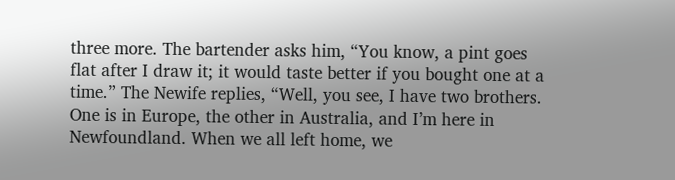three more. The bartender asks him, “You know, a pint goes flat after I draw it; it would taste better if you bought one at a time.” The Newife replies, “Well, you see, I have two brothers. One is in Europe, the other in Australia, and I’m here in Newfoundland. When we all left home, we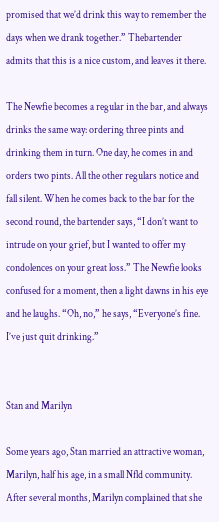promised that we’d drink this way to remember the days when we drank together.” Thebartender admits that this is a nice custom, and leaves it there.

The Newfie becomes a regular in the bar, and always drinks the same way: ordering three pints and drinking them in turn. One day, he comes in and orders two pints. All the other regulars notice and fall silent. When he comes back to the bar for the second round, the bartender says, “I don’t want to intrude on your grief, but I wanted to offer my condolences on your great loss.” The Newfie looks confused for a moment, then a light dawns in his eye and he laughs. “Oh, no,” he says, “Everyone’s fine. I’ve just quit drinking.”


Stan and Marilyn

Some years ago, Stan married an attractive woman, Marilyn, half his age, in a small Nfld community. After several months, Marilyn complained that she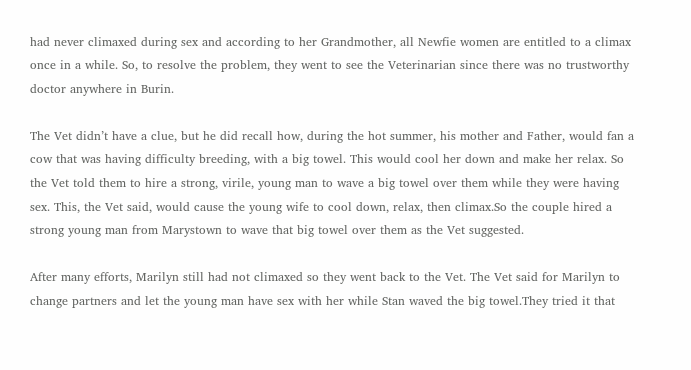had never climaxed during sex and according to her Grandmother, all Newfie women are entitled to a climax once in a while. So, to resolve the problem, they went to see the Veterinarian since there was no trustworthy doctor anywhere in Burin.

The Vet didn’t have a clue, but he did recall how, during the hot summer, his mother and Father, would fan a cow that was having difficulty breeding, with a big towel. This would cool her down and make her relax. So the Vet told them to hire a strong, virile, young man to wave a big towel over them while they were having sex. This, the Vet said, would cause the young wife to cool down, relax, then climax.So the couple hired a strong young man from Marystown to wave that big towel over them as the Vet suggested.

After many efforts, Marilyn still had not climaxed so they went back to the Vet. The Vet said for Marilyn to change partners and let the young man have sex with her while Stan waved the big towel.They tried it that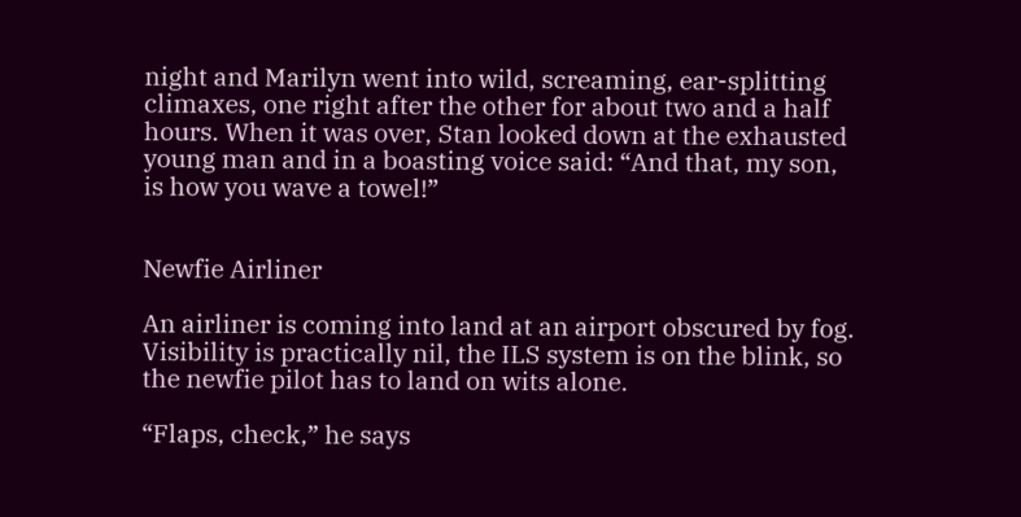night and Marilyn went into wild, screaming, ear-splitting climaxes, one right after the other for about two and a half hours. When it was over, Stan looked down at the exhausted young man and in a boasting voice said: “And that, my son, is how you wave a towel!”


Newfie Airliner

An airliner is coming into land at an airport obscured by fog. Visibility is practically nil, the ILS system is on the blink, so the newfie pilot has to land on wits alone.

“Flaps, check,” he says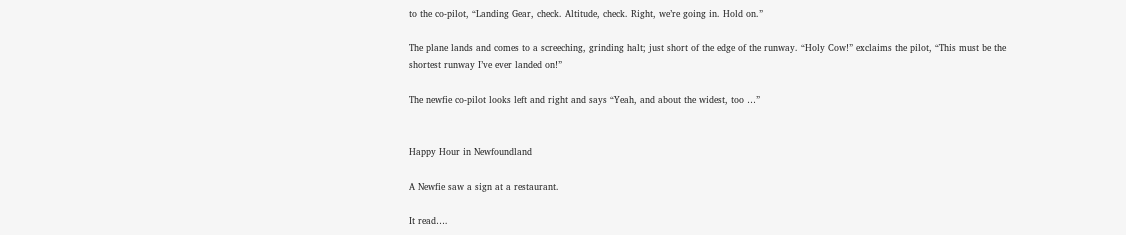to the co-pilot, “Landing Gear, check. Altitude, check. Right, we’re going in. Hold on.”

The plane lands and comes to a screeching, grinding halt; just short of the edge of the runway. “Holy Cow!” exclaims the pilot, “This must be the shortest runway I’ve ever landed on!”

The newfie co-pilot looks left and right and says “Yeah, and about the widest, too …”


Happy Hour in Newfoundland

A Newfie saw a sign at a restaurant.

It read….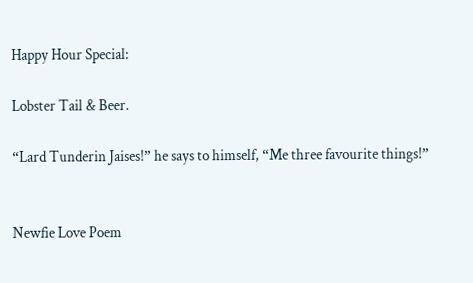Happy Hour Special:

Lobster Tail & Beer.

“Lard Tunderin Jaises!” he says to himself, “Me three favourite things!”


Newfie Love Poem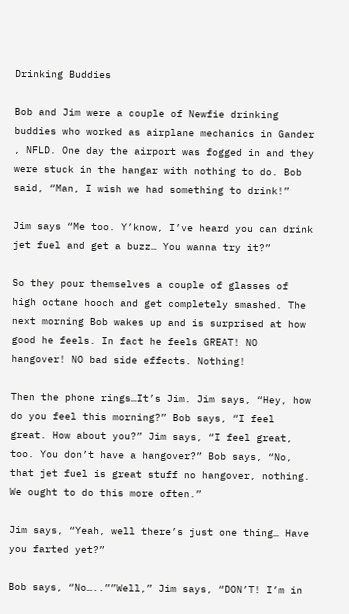Drinking Buddies

Bob and Jim were a couple of Newfie drinking buddies who worked as airplane mechanics in Gander , NFLD. One day the airport was fogged in and they were stuck in the hangar with nothing to do. Bob said, “Man, I wish we had something to drink!”

Jim says “Me too. Y’know, I’ve heard you can drink jet fuel and get a buzz… You wanna try it?”

So they pour themselves a couple of glasses of high octane hooch and get completely smashed. The next morning Bob wakes up and is surprised at how good he feels. In fact he feels GREAT! NO hangover! NO bad side effects. Nothing!

Then the phone rings…It’s Jim. Jim says, “Hey, how do you feel this morning?” Bob says, “I feel great. How about you?” Jim says, “I feel great, too. You don’t have a hangover?” Bob says, “No, that jet fuel is great stuff no hangover, nothing. We ought to do this more often.”

Jim says, “Yeah, well there’s just one thing… Have you farted yet?”

Bob says, “No…..””Well,” Jim says, “DON’T! I’m in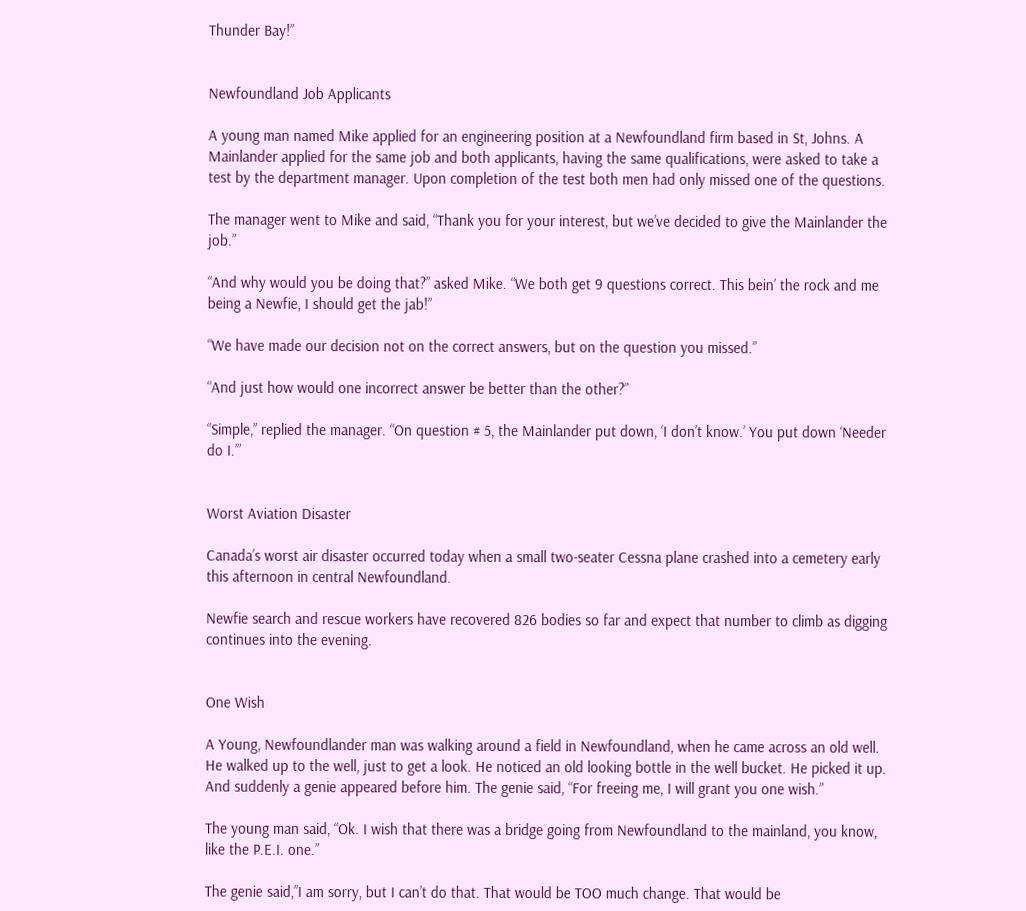Thunder Bay!”


Newfoundland Job Applicants

A young man named Mike applied for an engineering position at a Newfoundland firm based in St, Johns. A Mainlander applied for the same job and both applicants, having the same qualifications, were asked to take a test by the department manager. Upon completion of the test both men had only missed one of the questions.

The manager went to Mike and said, “Thank you for your interest, but we’ve decided to give the Mainlander the job.”

“And why would you be doing that?” asked Mike. “We both get 9 questions correct. This bein’ the rock and me being a Newfie, I should get the jab!”

“We have made our decision not on the correct answers, but on the question you missed.”

“And just how would one incorrect answer be better than the other?”

“Simple,” replied the manager. “On question # 5, the Mainlander put down, ‘I don’t know.’ You put down ‘Needer do I.’”


Worst Aviation Disaster

Canada’s worst air disaster occurred today when a small two-seater Cessna plane crashed into a cemetery early this afternoon in central Newfoundland.

Newfie search and rescue workers have recovered 826 bodies so far and expect that number to climb as digging continues into the evening.


One Wish

A Young, Newfoundlander man was walking around a field in Newfoundland, when he came across an old well. He walked up to the well, just to get a look. He noticed an old looking bottle in the well bucket. He picked it up. And suddenly a genie appeared before him. The genie said, “For freeing me, I will grant you one wish.”

The young man said, “Ok. I wish that there was a bridge going from Newfoundland to the mainland, you know, like the P.E.I. one.”

The genie said,”I am sorry, but I can’t do that. That would be TOO much change. That would be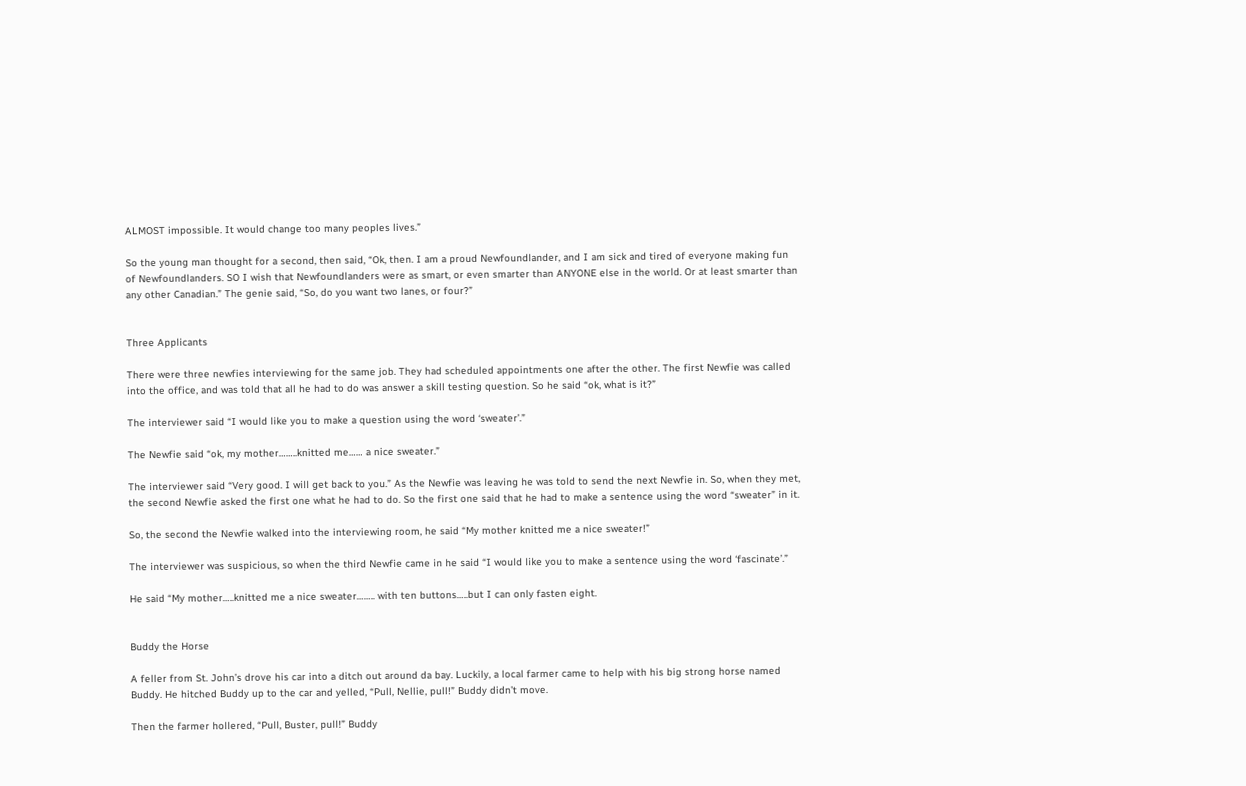ALMOST impossible. It would change too many peoples lives.”

So the young man thought for a second, then said, “Ok, then. I am a proud Newfoundlander, and I am sick and tired of everyone making fun of Newfoundlanders. SO I wish that Newfoundlanders were as smart, or even smarter than ANYONE else in the world. Or at least smarter than any other Canadian.” The genie said, “So, do you want two lanes, or four?”


Three Applicants

There were three newfies interviewing for the same job. They had scheduled appointments one after the other. The first Newfie was called into the office, and was told that all he had to do was answer a skill testing question. So he said “ok, what is it?”

The interviewer said “I would like you to make a question using the word ‘sweater’.”

The Newfie said “ok, my mother……..knitted me…… a nice sweater.”

The interviewer said “Very good. I will get back to you.” As the Newfie was leaving he was told to send the next Newfie in. So, when they met, the second Newfie asked the first one what he had to do. So the first one said that he had to make a sentence using the word “sweater” in it.

So, the second the Newfie walked into the interviewing room, he said “My mother knitted me a nice sweater!”

The interviewer was suspicious, so when the third Newfie came in he said “I would like you to make a sentence using the word ‘fascinate’.”

He said “My mother…..knitted me a nice sweater…….. with ten buttons…..but I can only fasten eight.


Buddy the Horse

A feller from St. John’s drove his car into a ditch out around da bay. Luckily, a local farmer came to help with his big strong horse named Buddy. He hitched Buddy up to the car and yelled, “Pull, Nellie, pull!” Buddy didn’t move.

Then the farmer hollered, “Pull, Buster, pull!” Buddy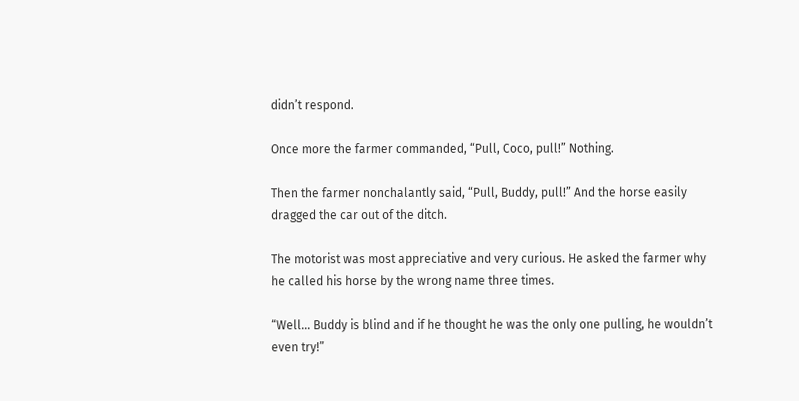didn’t respond.

Once more the farmer commanded, “Pull, Coco, pull!” Nothing.

Then the farmer nonchalantly said, “Pull, Buddy, pull!” And the horse easily dragged the car out of the ditch.

The motorist was most appreciative and very curious. He asked the farmer why he called his horse by the wrong name three times.

“Well… Buddy is blind and if he thought he was the only one pulling, he wouldn’t even try!”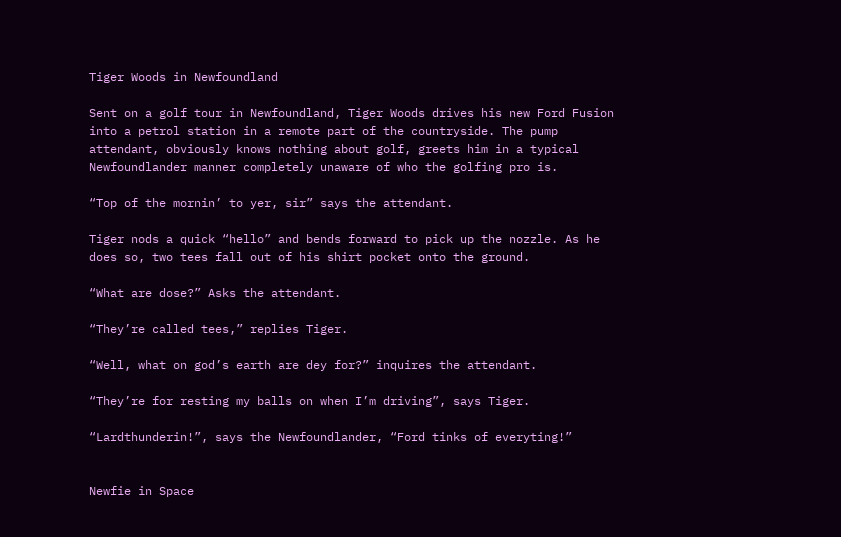Tiger Woods in Newfoundland

Sent on a golf tour in Newfoundland, Tiger Woods drives his new Ford Fusion into a petrol station in a remote part of the countryside. The pump attendant, obviously knows nothing about golf, greets him in a typical Newfoundlander manner completely unaware of who the golfing pro is.

“Top of the mornin’ to yer, sir” says the attendant.

Tiger nods a quick “hello” and bends forward to pick up the nozzle. As he does so, two tees fall out of his shirt pocket onto the ground.

“What are dose?” Asks the attendant.

“They’re called tees,” replies Tiger.

“Well, what on god’s earth are dey for?” inquires the attendant.

“They’re for resting my balls on when I’m driving”, says Tiger.

“Lardthunderin!”, says the Newfoundlander, “Ford tinks of everyting!”


Newfie in Space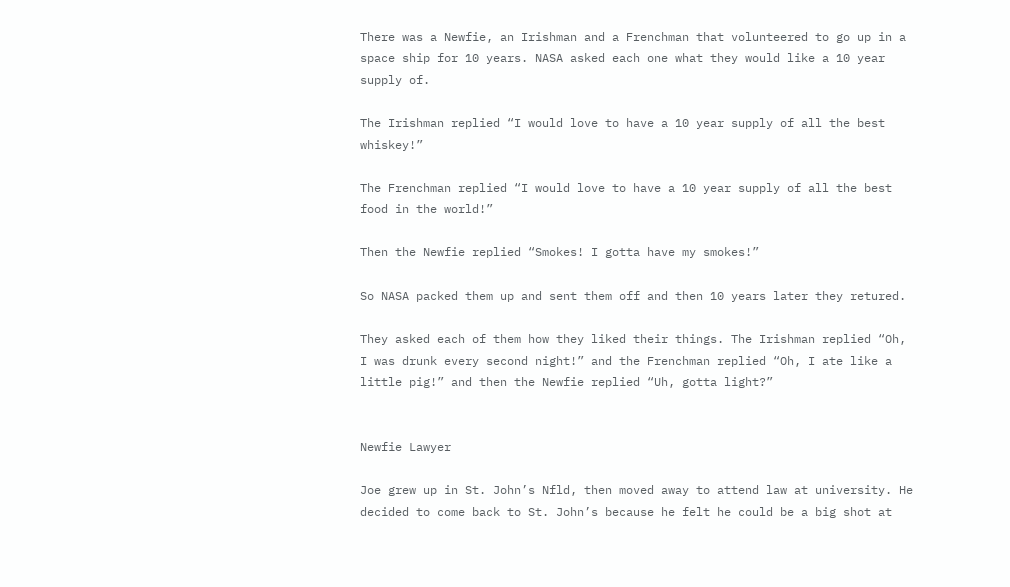There was a Newfie, an Irishman and a Frenchman that volunteered to go up in a space ship for 10 years. NASA asked each one what they would like a 10 year supply of.

The Irishman replied “I would love to have a 10 year supply of all the best whiskey!”

The Frenchman replied “I would love to have a 10 year supply of all the best food in the world!”

Then the Newfie replied “Smokes! I gotta have my smokes!”

So NASA packed them up and sent them off and then 10 years later they retured.

They asked each of them how they liked their things. The Irishman replied “Oh, I was drunk every second night!” and the Frenchman replied “Oh, I ate like a little pig!” and then the Newfie replied “Uh, gotta light?”


Newfie Lawyer

Joe grew up in St. John’s Nfld, then moved away to attend law at university. He decided to come back to St. John’s because he felt he could be a big shot at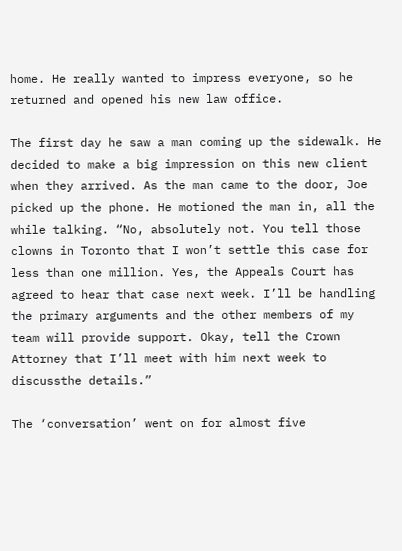home. He really wanted to impress everyone, so he returned and opened his new law office.

The first day he saw a man coming up the sidewalk. He decided to make a big impression on this new client when they arrived. As the man came to the door, Joe picked up the phone. He motioned the man in, all the while talking. “No, absolutely not. You tell those clowns in Toronto that I won’t settle this case for less than one million. Yes, the Appeals Court has agreed to hear that case next week. I’ll be handling the primary arguments and the other members of my team will provide support. Okay, tell the Crown Attorney that I’ll meet with him next week to discussthe details.”

The ‘conversation’ went on for almost five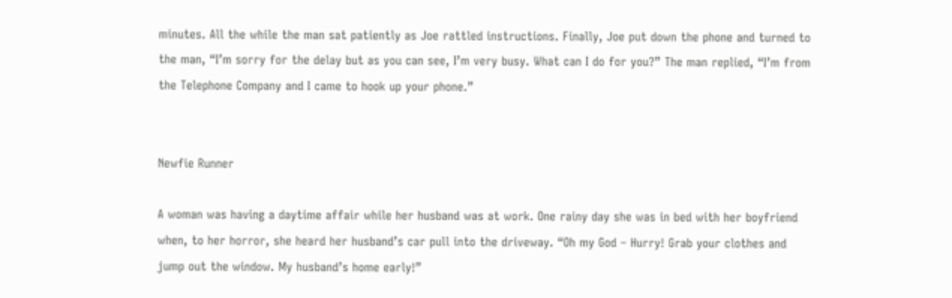minutes. All the while the man sat patiently as Joe rattled instructions. Finally, Joe put down the phone and turned to the man, “I’m sorry for the delay but as you can see, I’m very busy. What can I do for you?” The man replied, “I’m from the Telephone Company and I came to hook up your phone.”


Newfie Runner

A woman was having a daytime affair while her husband was at work. One rainy day she was in bed with her boyfriend when, to her horror, she heard her husband’s car pull into the driveway. “Oh my God – Hurry! Grab your clothes and jump out the window. My husband’s home early!”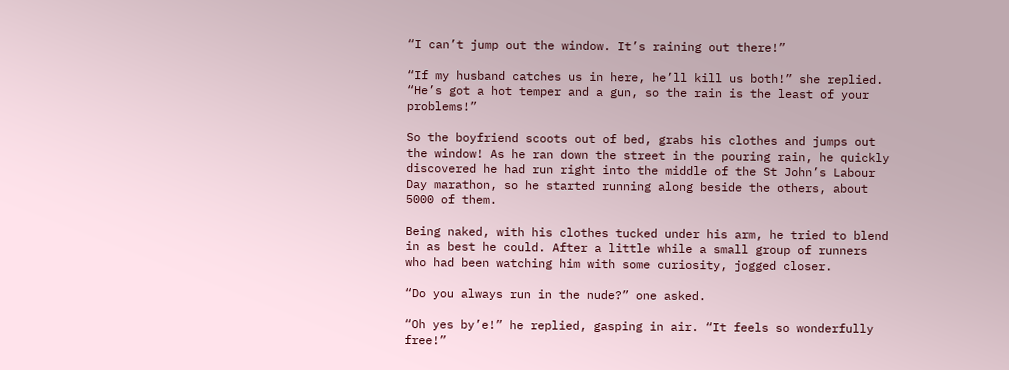“I can’t jump out the window. It’s raining out there!”

“If my husband catches us in here, he’ll kill us both!” she replied. “He’s got a hot temper and a gun, so the rain is the least of your problems!”

So the boyfriend scoots out of bed, grabs his clothes and jumps out the window! As he ran down the street in the pouring rain, he quickly discovered he had run right into the middle of the St John’s Labour Day marathon, so he started running along beside the others, about 5000 of them.

Being naked, with his clothes tucked under his arm, he tried to blend in as best he could. After a little while a small group of runners who had been watching him with some curiosity, jogged closer.

“Do you always run in the nude?” one asked.

“Oh yes by’e!” he replied, gasping in air. “It feels so wonderfully free!”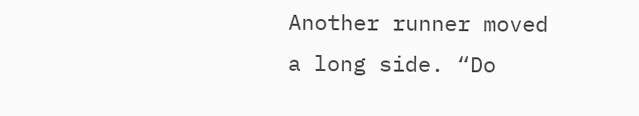Another runner moved a long side. “Do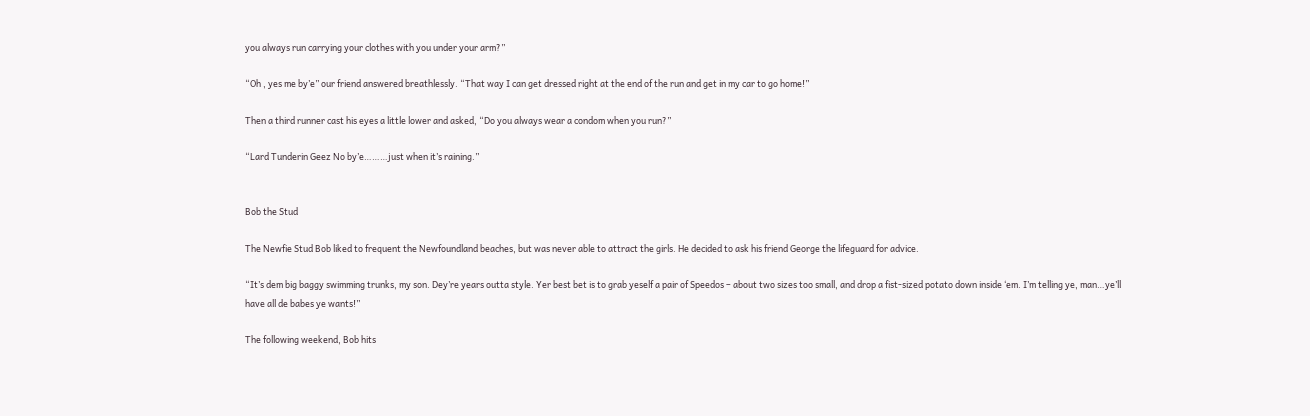you always run carrying your clothes with you under your arm?”

“Oh , yes me by’e” our friend answered breathlessly. “That way I can get dressed right at the end of the run and get in my car to go home!”

Then a third runner cast his eyes a little lower and asked, “Do you always wear a condom when you run?”

“Lard Tunderin Geez No by’e………just when it’s raining.”


Bob the Stud

The Newfie Stud Bob liked to frequent the Newfoundland beaches, but was never able to attract the girls. He decided to ask his friend George the lifeguard for advice.

“It’s dem big baggy swimming trunks, my son. Dey’re years outta style. Yer best bet is to grab yeself a pair of Speedos – about two sizes too small, and drop a fist-sized potato down inside ‘em. I’m telling ye, man…ye’ll have all de babes ye wants!”

The following weekend, Bob hits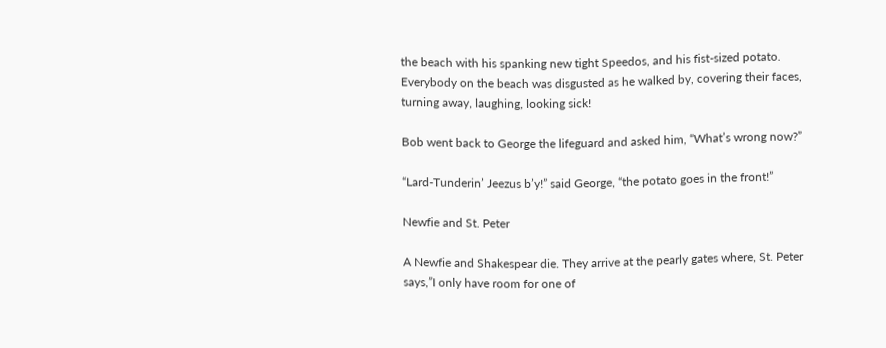the beach with his spanking new tight Speedos, and his fist-sized potato. Everybody on the beach was disgusted as he walked by, covering their faces, turning away, laughing, looking sick!

Bob went back to George the lifeguard and asked him, “What’s wrong now?”

“Lard-Tunderin’ Jeezus b’y!” said George, “the potato goes in the front!”

Newfie and St. Peter

A Newfie and Shakespear die. They arrive at the pearly gates where, St. Peter says,”I only have room for one of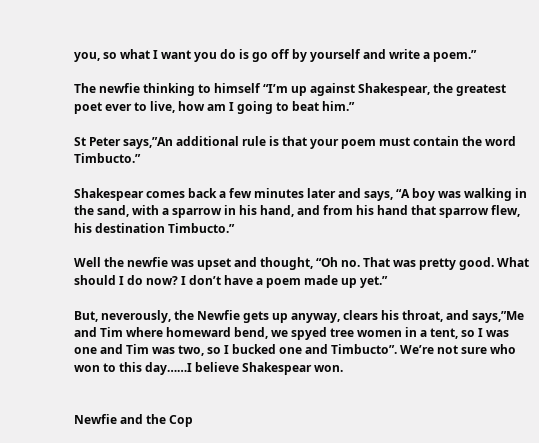you, so what I want you do is go off by yourself and write a poem.”

The newfie thinking to himself “I’m up against Shakespear, the greatest poet ever to live, how am I going to beat him.”

St Peter says,”An additional rule is that your poem must contain the word Timbucto.”

Shakespear comes back a few minutes later and says, “A boy was walking in the sand, with a sparrow in his hand, and from his hand that sparrow flew, his destination Timbucto.”

Well the newfie was upset and thought, “Oh no. That was pretty good. What should I do now? I don’t have a poem made up yet.”

But, neverously, the Newfie gets up anyway, clears his throat, and says,”Me and Tim where homeward bend, we spyed tree women in a tent, so I was one and Tim was two, so I bucked one and Timbucto”. We’re not sure who won to this day……I believe Shakespear won.


Newfie and the Cop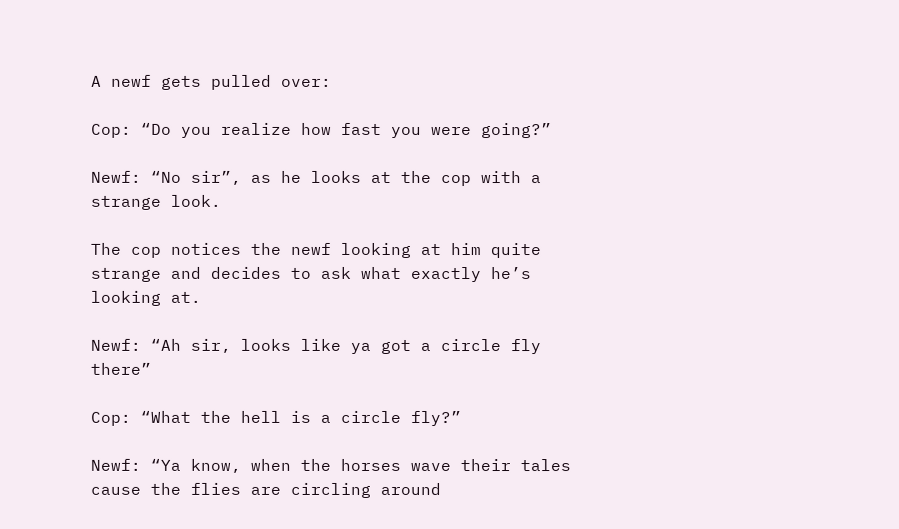A newf gets pulled over:

Cop: “Do you realize how fast you were going?”

Newf: “No sir”, as he looks at the cop with a strange look.

The cop notices the newf looking at him quite strange and decides to ask what exactly he’s looking at.

Newf: “Ah sir, looks like ya got a circle fly there”

Cop: “What the hell is a circle fly?”

Newf: “Ya know, when the horses wave their tales cause the flies are circling around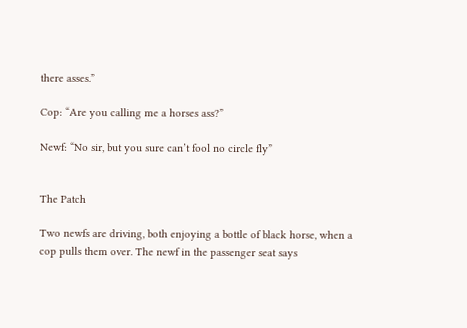there asses.”

Cop: “Are you calling me a horses ass?”

Newf: “No sir, but you sure can’t fool no circle fly”


The Patch

Two newfs are driving, both enjoying a bottle of black horse, when a cop pulls them over. The newf in the passenger seat says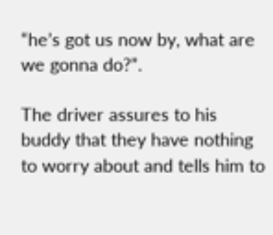“he’s got us now by, what are we gonna do?”.

The driver assures to his buddy that they have nothing to worry about and tells him to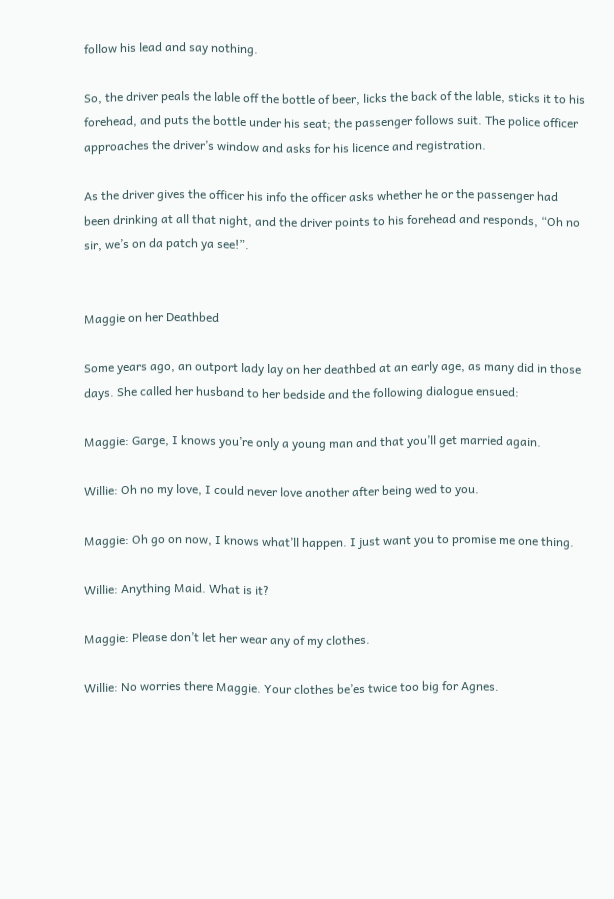follow his lead and say nothing.

So, the driver peals the lable off the bottle of beer, licks the back of the lable, sticks it to his forehead, and puts the bottle under his seat; the passenger follows suit. The police officer approaches the driver’s window and asks for his licence and registration.

As the driver gives the officer his info the officer asks whether he or the passenger had been drinking at all that night, and the driver points to his forehead and responds, “Oh no sir, we’s on da patch ya see!”.


Maggie on her Deathbed

Some years ago, an outport lady lay on her deathbed at an early age, as many did in those days. She called her husband to her bedside and the following dialogue ensued:

Maggie: Garge, I knows you’re only a young man and that you’ll get married again.

Willie: Oh no my love, I could never love another after being wed to you.

Maggie: Oh go on now, I knows what’ll happen. I just want you to promise me one thing.

Willie: Anything Maid. What is it?

Maggie: Please don’t let her wear any of my clothes.

Willie: No worries there Maggie. Your clothes be’es twice too big for Agnes.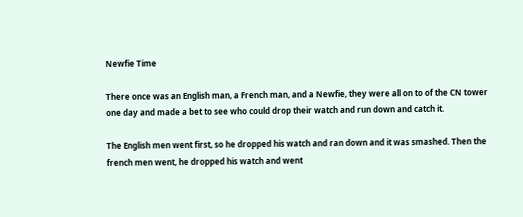Newfie Time

There once was an English man, a French man, and a Newfie, they were all on to of the CN tower one day and made a bet to see who could drop their watch and run down and catch it.

The English men went first, so he dropped his watch and ran down and it was smashed. Then the french men went, he dropped his watch and went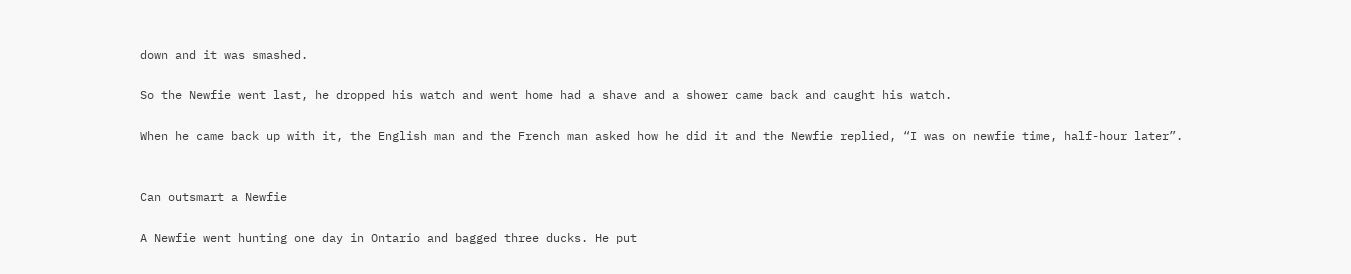down and it was smashed.

So the Newfie went last, he dropped his watch and went home had a shave and a shower came back and caught his watch.

When he came back up with it, the English man and the French man asked how he did it and the Newfie replied, “I was on newfie time, half-hour later”.


Can outsmart a Newfie

A Newfie went hunting one day in Ontario and bagged three ducks. He put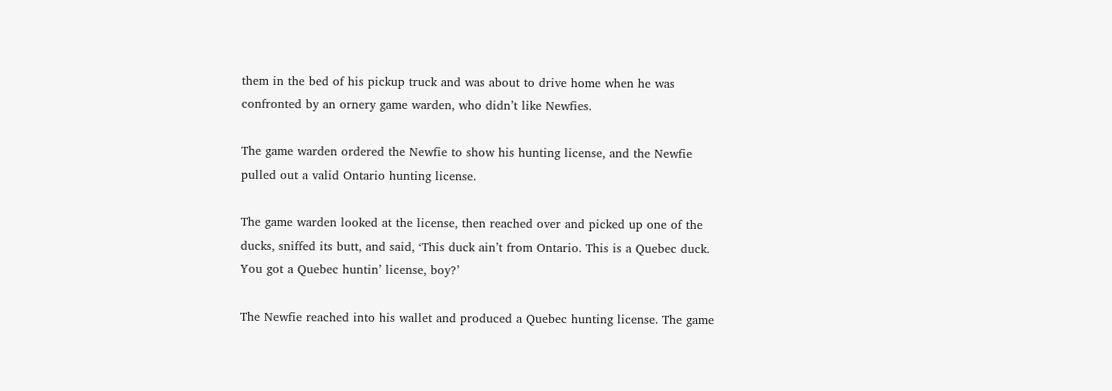them in the bed of his pickup truck and was about to drive home when he was confronted by an ornery game warden, who didn’t like Newfies.

The game warden ordered the Newfie to show his hunting license, and the Newfie pulled out a valid Ontario hunting license.

The game warden looked at the license, then reached over and picked up one of the ducks, sniffed its butt, and said, ‘This duck ain’t from Ontario. This is a Quebec duck. You got a Quebec huntin’ license, boy?’

The Newfie reached into his wallet and produced a Quebec hunting license. The game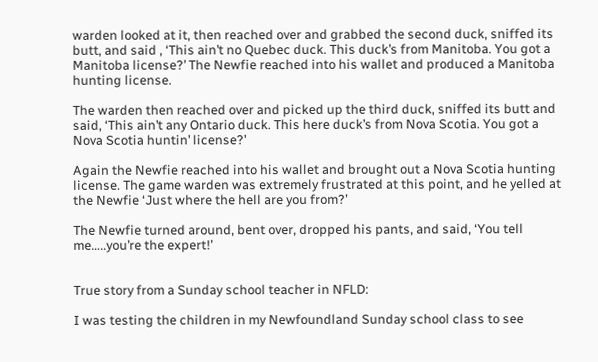warden looked at it, then reached over and grabbed the second duck, sniffed its butt, and said , ‘This ain’t no Quebec duck. This duck’s from Manitoba. You got a Manitoba license?’ The Newfie reached into his wallet and produced a Manitoba hunting license.

The warden then reached over and picked up the third duck, sniffed its butt and said, ‘This ain’t any Ontario duck. This here duck’s from Nova Scotia. You got a Nova Scotia huntin’ license?’

Again the Newfie reached into his wallet and brought out a Nova Scotia hunting license. The game warden was extremely frustrated at this point, and he yelled at the Newfie ‘Just where the hell are you from?’

The Newfie turned around, bent over, dropped his pants, and said, ‘You tell me…..you’re the expert!’


True story from a Sunday school teacher in NFLD:

I was testing the children in my Newfoundland Sunday school class to see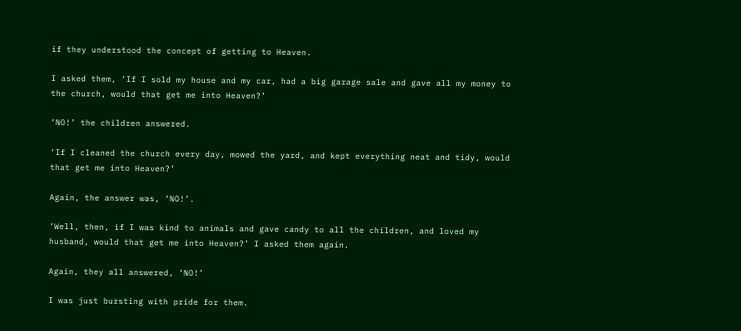if they understood the concept of getting to Heaven.

I asked them, ‘If I sold my house and my car, had a big garage sale and gave all my money to the church, would that get me into Heaven?’

‘NO!’ the children answered.

‘If I cleaned the church every day, mowed the yard, and kept everything neat and tidy, would that get me into Heaven?’

Again, the answer was, ‘NO!’.

‘Well, then, if I was kind to animals and gave candy to all the children, and loved my husband, would that get me into Heaven?’ I asked them again.

Again, they all answered, ‘NO!’

I was just bursting with pride for them.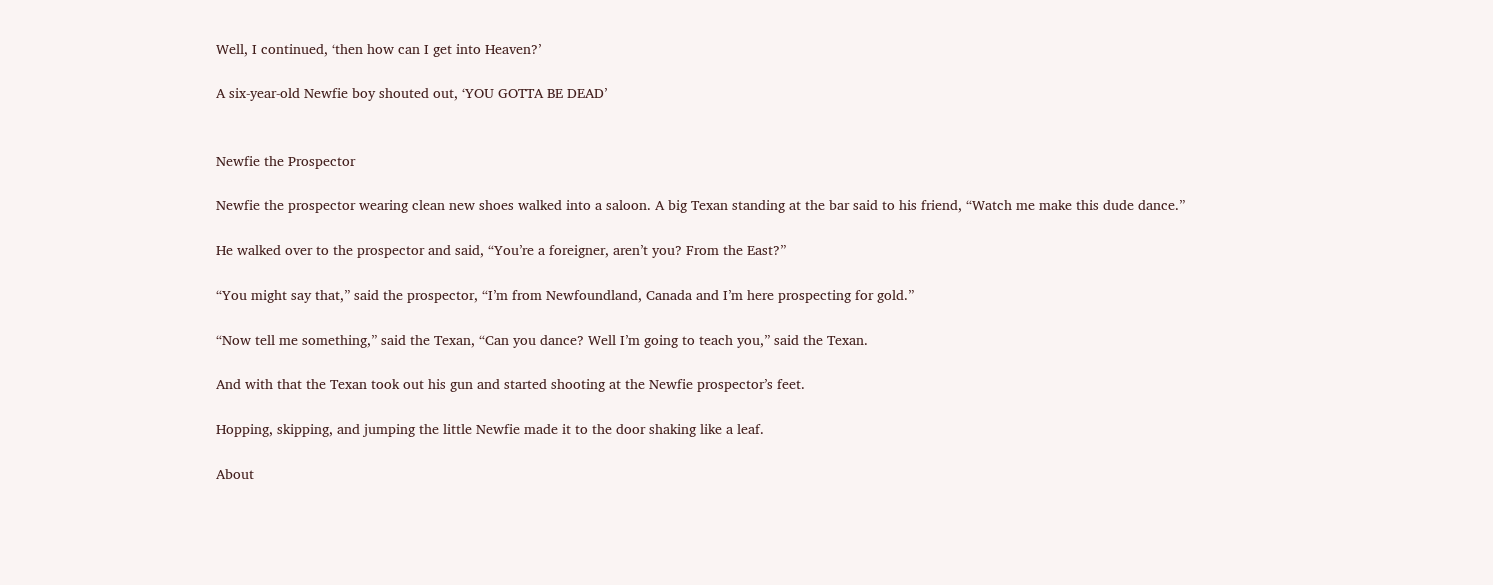Well, I continued, ‘then how can I get into Heaven?’

A six-year-old Newfie boy shouted out, ‘YOU GOTTA BE DEAD’


Newfie the Prospector

Newfie the prospector wearing clean new shoes walked into a saloon. A big Texan standing at the bar said to his friend, “Watch me make this dude dance.”

He walked over to the prospector and said, “You’re a foreigner, aren’t you? From the East?”

“You might say that,” said the prospector, “I’m from Newfoundland, Canada and I’m here prospecting for gold.”

“Now tell me something,” said the Texan, “Can you dance? Well I’m going to teach you,” said the Texan.

And with that the Texan took out his gun and started shooting at the Newfie prospector’s feet.

Hopping, skipping, and jumping the little Newfie made it to the door shaking like a leaf.

About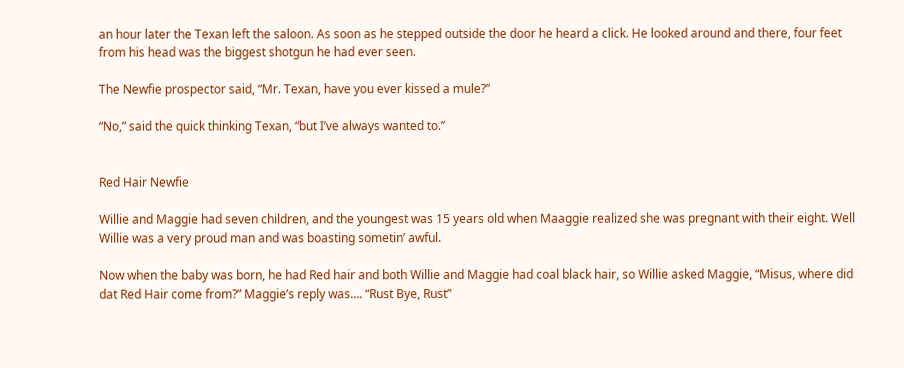an hour later the Texan left the saloon. As soon as he stepped outside the door he heard a click. He looked around and there, four feet from his head was the biggest shotgun he had ever seen.

The Newfie prospector said, “Mr. Texan, have you ever kissed a mule?”

“No,” said the quick thinking Texan, “but I’ve always wanted to.”


Red Hair Newfie

Willie and Maggie had seven children, and the youngest was 15 years old when Maaggie realized she was pregnant with their eight. Well Willie was a very proud man and was boasting sometin’ awful.

Now when the baby was born, he had Red hair and both Willie and Maggie had coal black hair, so Willie asked Maggie, “Misus, where did dat Red Hair come from?” Maggie’s reply was…. “Rust Bye, Rust”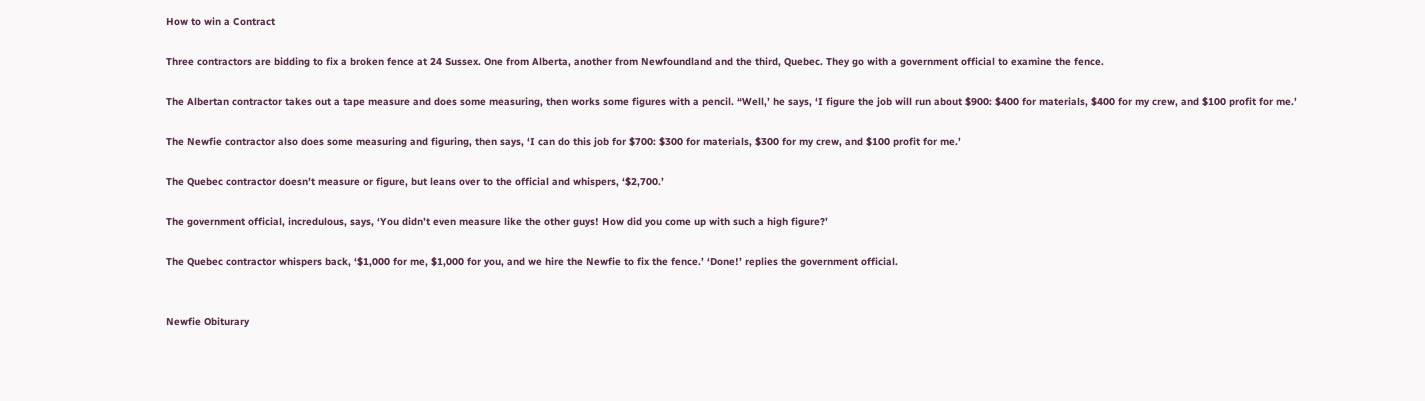How to win a Contract

Three contractors are bidding to fix a broken fence at 24 Sussex. One from Alberta, another from Newfoundland and the third, Quebec. They go with a government official to examine the fence.

The Albertan contractor takes out a tape measure and does some measuring, then works some figures with a pencil. “Well,’ he says, ‘I figure the job will run about $900: $400 for materials, $400 for my crew, and $100 profit for me.’

The Newfie contractor also does some measuring and figuring, then says, ‘I can do this job for $700: $300 for materials, $300 for my crew, and $100 profit for me.’

The Quebec contractor doesn’t measure or figure, but leans over to the official and whispers, ‘$2,700.’

The government official, incredulous, says, ‘You didn’t even measure like the other guys! How did you come up with such a high figure?’

The Quebec contractor whispers back, ‘$1,000 for me, $1,000 for you, and we hire the Newfie to fix the fence.’ ‘Done!’ replies the government official.


Newfie Obiturary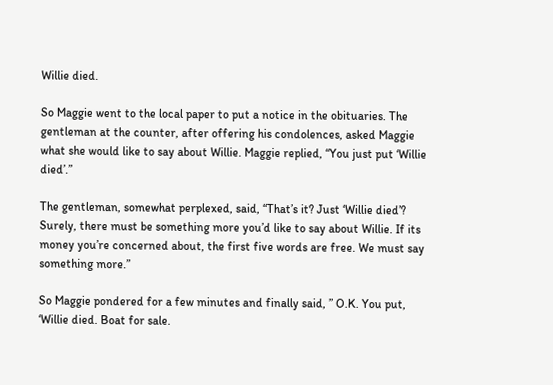Willie died.

So Maggie went to the local paper to put a notice in the obituaries. The gentleman at the counter, after offering his condolences, asked Maggie what she would like to say about Willie. Maggie replied, “You just put ‘Willie died’.”

The gentleman, somewhat perplexed, said, “That’s it? Just ‘Willie died’? Surely, there must be something more you’d like to say about Willie. If its money you’re concerned about, the first five words are free. We must say something more.”

So Maggie pondered for a few minutes and finally said, ” O.K. You put, ‘Willie died. Boat for sale.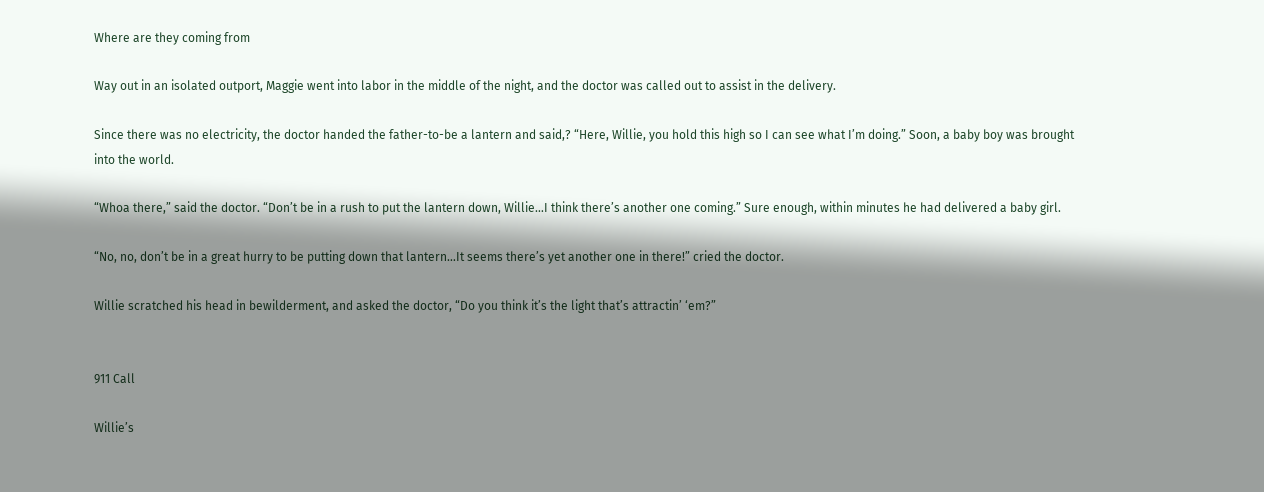Where are they coming from

Way out in an isolated outport, Maggie went into labor in the middle of the night, and the doctor was called out to assist in the delivery.

Since there was no electricity, the doctor handed the father-to-be a lantern and said,? “Here, Willie, you hold this high so I can see what I’m doing.” Soon, a baby boy was brought into the world.

“Whoa there,” said the doctor. “Don’t be in a rush to put the lantern down, Willie…I think there’s another one coming.” Sure enough, within minutes he had delivered a baby girl.

“No, no, don’t be in a great hurry to be putting down that lantern…It seems there’s yet another one in there!” cried the doctor.

Willie scratched his head in bewilderment, and asked the doctor, “Do you think it’s the light that’s attractin’ ‘em?”


911 Call

Willie’s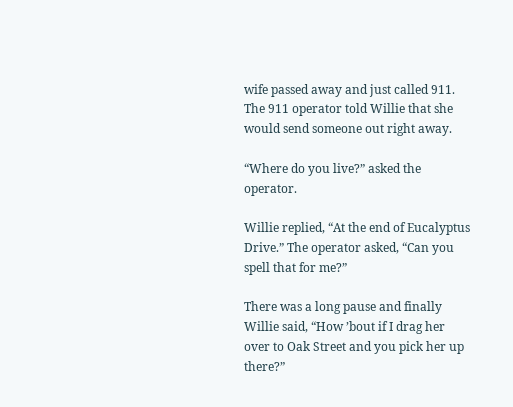wife passed away and just called 911. The 911 operator told Willie that she would send someone out right away.

“Where do you live?” asked the operator.

Willie replied, “At the end of Eucalyptus Drive.” The operator asked, “Can you spell that for me?”

There was a long pause and finally Willie said, “How ’bout if I drag her over to Oak Street and you pick her up there?”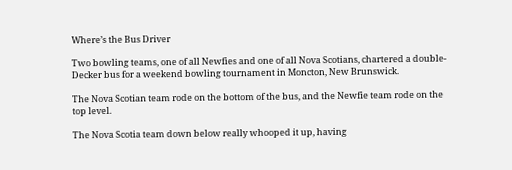Where’s the Bus Driver

Two bowling teams, one of all Newfies and one of all Nova Scotians, chartered a double-Decker bus for a weekend bowling tournament in Moncton, New Brunswick.

The Nova Scotian team rode on the bottom of the bus, and the Newfie team rode on the top level.

The Nova Scotia team down below really whooped it up, having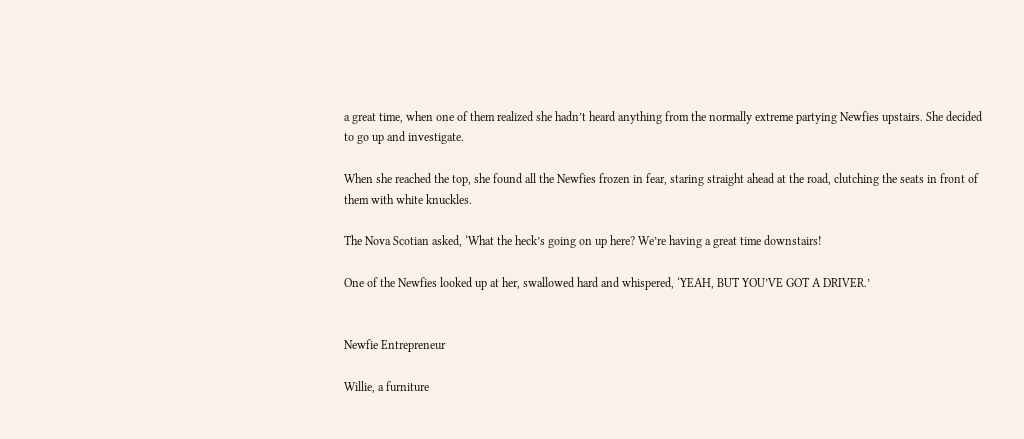a great time, when one of them realized she hadn’t heard anything from the normally extreme partying Newfies upstairs. She decided to go up and investigate.

When she reached the top, she found all the Newfies frozen in fear, staring straight ahead at the road, clutching the seats in front of them with white knuckles.

The Nova Scotian asked, ‘What the heck’s going on up here? We’re having a great time downstairs!

One of the Newfies looked up at her, swallowed hard and whispered, ‘YEAH, BUT YOU’VE GOT A DRIVER.’


Newfie Entrepreneur

Willie, a furniture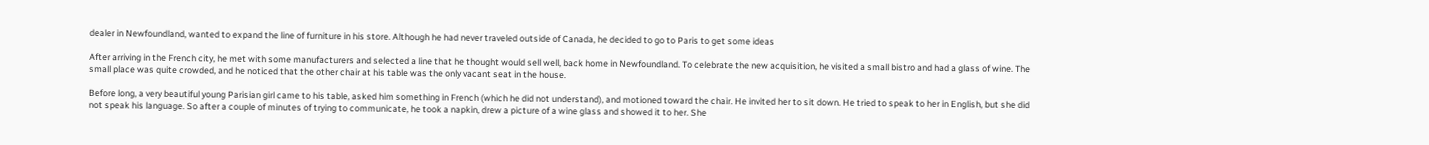dealer in Newfoundland, wanted to expand the line of furniture in his store. Although he had never traveled outside of Canada, he decided to go to Paris to get some ideas

After arriving in the French city, he met with some manufacturers and selected a line that he thought would sell well, back home in Newfoundland. To celebrate the new acquisition, he visited a small bistro and had a glass of wine. The small place was quite crowded, and he noticed that the other chair at his table was the only vacant seat in the house.

Before long, a very beautiful young Parisian girl came to his table, asked him something in French (which he did not understand), and motioned toward the chair. He invited her to sit down. He tried to speak to her in English, but she did not speak his language. So after a couple of minutes of trying to communicate, he took a napkin, drew a picture of a wine glass and showed it to her. She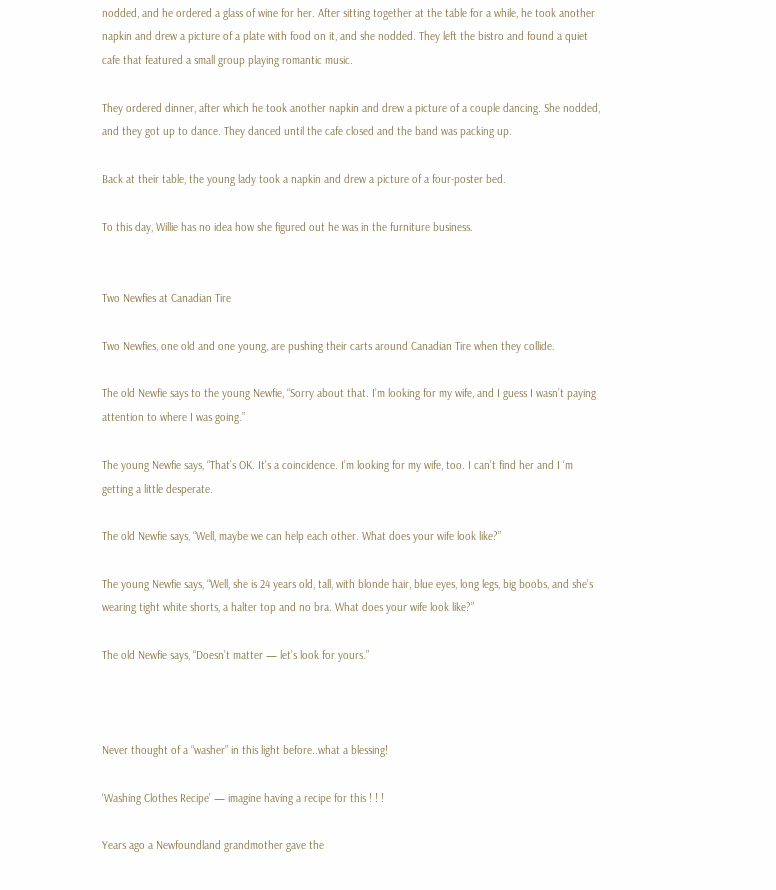nodded, and he ordered a glass of wine for her. After sitting together at the table for a while, he took another napkin and drew a picture of a plate with food on it, and she nodded. They left the bistro and found a quiet cafe that featured a small group playing romantic music.

They ordered dinner, after which he took another napkin and drew a picture of a couple dancing. She nodded, and they got up to dance. They danced until the cafe closed and the band was packing up.

Back at their table, the young lady took a napkin and drew a picture of a four-poster bed.

To this day, Willie has no idea how she figured out he was in the furniture business.


Two Newfies at Canadian Tire

Two Newfies, one old and one young, are pushing their carts around Canadian Tire when they collide.

The old Newfie says to the young Newfie, “Sorry about that. I’m looking for my wife, and I guess I wasn’t paying attention to where I was going.”

The young Newfie says, “That’s OK. It’s a coincidence. I’m looking for my wife, too. I can’t find her and I ‘m getting a little desperate.

The old Newfie says, “Well, maybe we can help each other. What does your wife look like?”

The young Newfie says, “Well, she is 24 years old, tall, with blonde hair, blue eyes, long legs, big boobs, and she’s wearing tight white shorts, a halter top and no bra. What does your wife look like?”

The old Newfie says, “Doesn’t matter — let’s look for yours.”



Never thought of a “washer” in this light before..what a blessing!

‘Washing Clothes Recipe’ — imagine having a recipe for this ! ! !

Years ago a Newfoundland grandmother gave the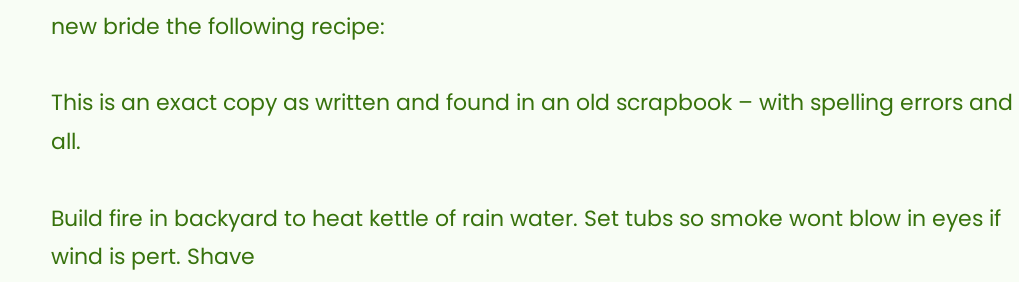new bride the following recipe:

This is an exact copy as written and found in an old scrapbook – with spelling errors and all.

Build fire in backyard to heat kettle of rain water. Set tubs so smoke wont blow in eyes if wind is pert. Shave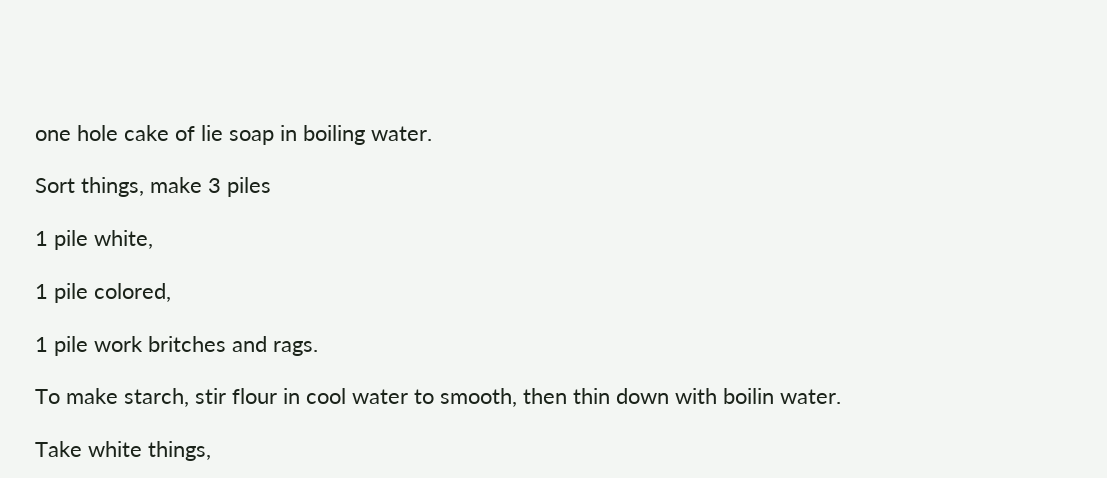one hole cake of lie soap in boiling water.

Sort things, make 3 piles

1 pile white,

1 pile colored,

1 pile work britches and rags.

To make starch, stir flour in cool water to smooth, then thin down with boilin water.

Take white things,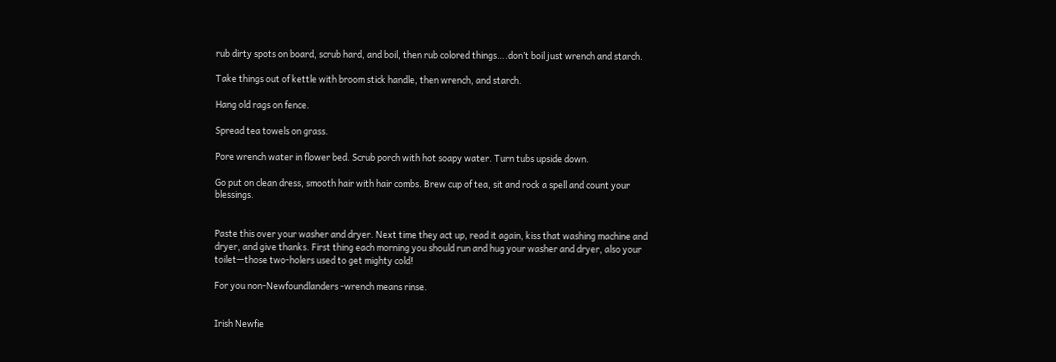rub dirty spots on board, scrub hard, and boil, then rub colored things….don’t boil just wrench and starch.

Take things out of kettle with broom stick handle, then wrench, and starch.

Hang old rags on fence.

Spread tea towels on grass.

Pore wrench water in flower bed. Scrub porch with hot soapy water. Turn tubs upside down.

Go put on clean dress, smooth hair with hair combs. Brew cup of tea, sit and rock a spell and count your blessings.


Paste this over your washer and dryer. Next time they act up, read it again, kiss that washing machine and dryer, and give thanks. First thing each morning you should run and hug your washer and dryer, also your toilet—those two-holers used to get mighty cold!

For you non-Newfoundlanders -wrench means rinse.


Irish Newfie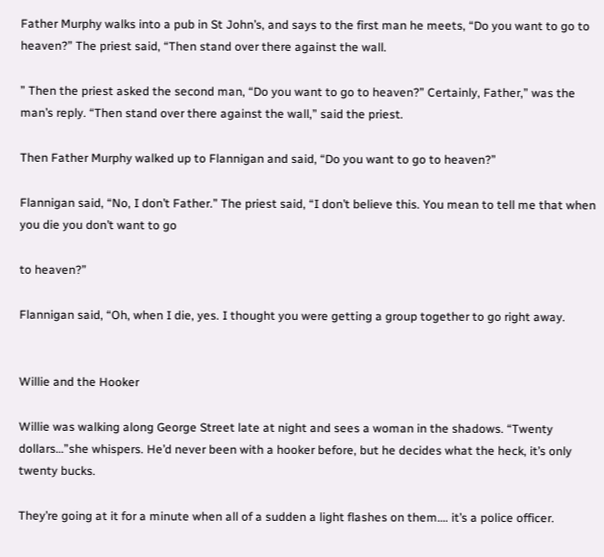Father Murphy walks into a pub in St John’s, and says to the first man he meets, “Do you want to go to heaven?” The priest said, “Then stand over there against the wall.

” Then the priest asked the second man, “Do you want to go to heaven?” Certainly, Father,” was the man’s reply. “Then stand over there against the wall,” said the priest.

Then Father Murphy walked up to Flannigan and said, “Do you want to go to heaven?”

Flannigan said, “No, I don’t Father.” The priest said, “I don’t believe this. You mean to tell me that when you die you don’t want to go

to heaven?”

Flannigan said, “Oh, when I die, yes. I thought you were getting a group together to go right away.


Willie and the Hooker

Willie was walking along George Street late at night and sees a woman in the shadows. “Twenty dollars…”she whispers. He’d never been with a hooker before, but he decides what the heck, it’s only twenty bucks.

They’re going at it for a minute when all of a sudden a light flashes on them…. it’s a police officer.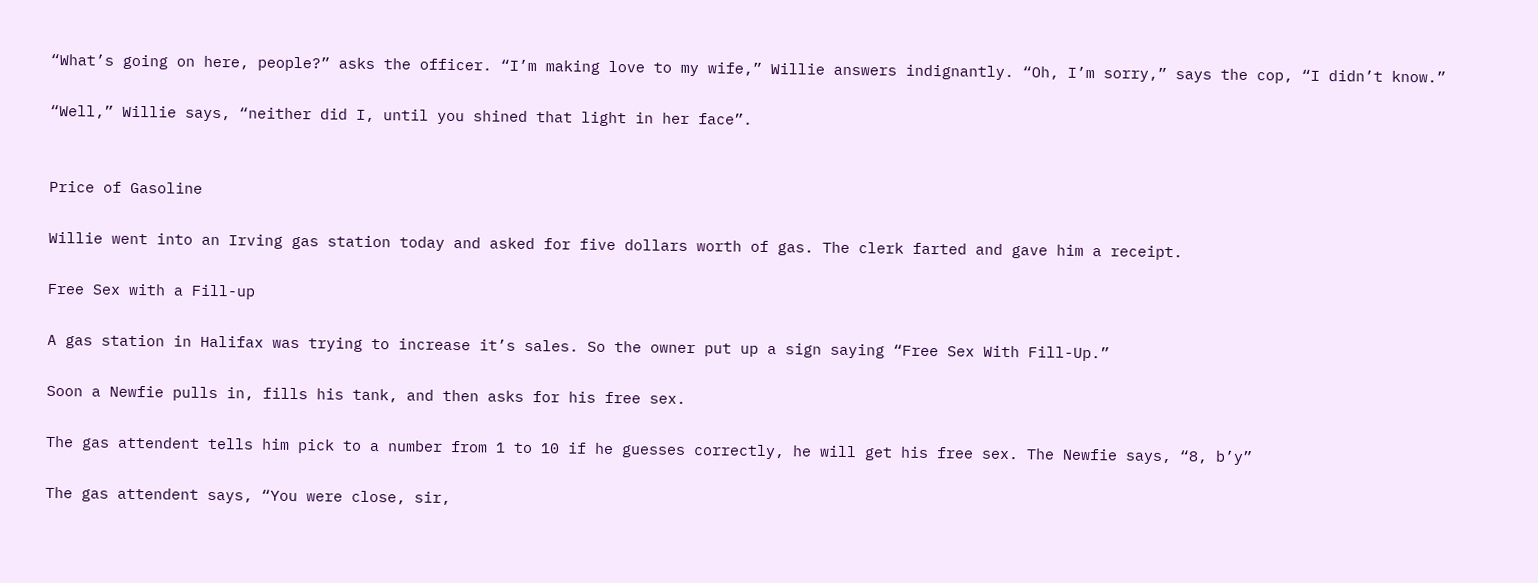“What’s going on here, people?” asks the officer. “I’m making love to my wife,” Willie answers indignantly. “Oh, I’m sorry,” says the cop, “I didn’t know.”

“Well,” Willie says, “neither did I, until you shined that light in her face”.


Price of Gasoline

Willie went into an Irving gas station today and asked for five dollars worth of gas. The clerk farted and gave him a receipt.

Free Sex with a Fill-up

A gas station in Halifax was trying to increase it’s sales. So the owner put up a sign saying “Free Sex With Fill-Up.”

Soon a Newfie pulls in, fills his tank, and then asks for his free sex.

The gas attendent tells him pick to a number from 1 to 10 if he guesses correctly, he will get his free sex. The Newfie says, “8, b’y”

The gas attendent says, “You were close, sir,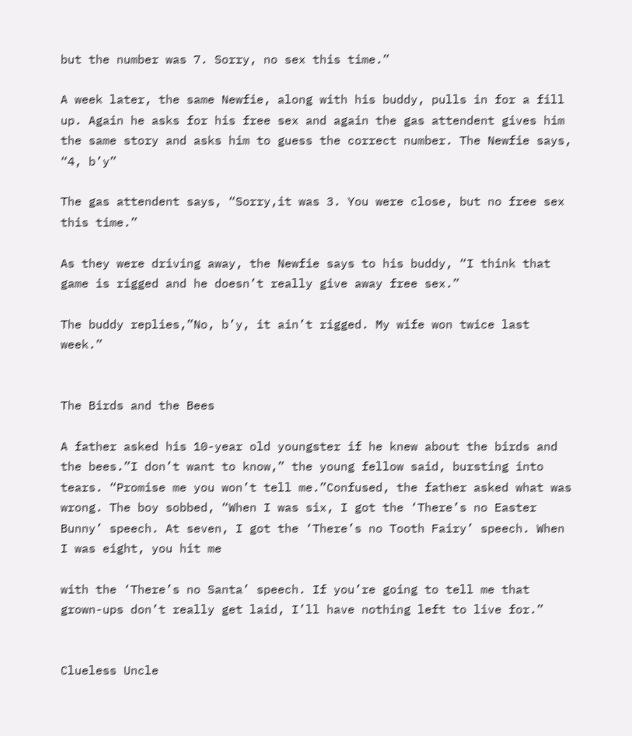but the number was 7. Sorry, no sex this time.”

A week later, the same Newfie, along with his buddy, pulls in for a fill up. Again he asks for his free sex and again the gas attendent gives him the same story and asks him to guess the correct number. The Newfie says, “4, b’y”

The gas attendent says, “Sorry,it was 3. You were close, but no free sex this time.”

As they were driving away, the Newfie says to his buddy, “I think that game is rigged and he doesn’t really give away free sex.”

The buddy replies,”No, b’y, it ain’t rigged. My wife won twice last week.”


The Birds and the Bees

A father asked his 10-year old youngster if he knew about the birds and the bees.”I don’t want to know,” the young fellow said, bursting into tears. “Promise me you won’t tell me.”Confused, the father asked what was wrong. The boy sobbed, “When I was six, I got the ‘There’s no Easter Bunny’ speech. At seven, I got the ‘There’s no Tooth Fairy’ speech. When I was eight, you hit me

with the ‘There’s no Santa’ speech. If you’re going to tell me that grown-ups don’t really get laid, I’ll have nothing left to live for.”


Clueless Uncle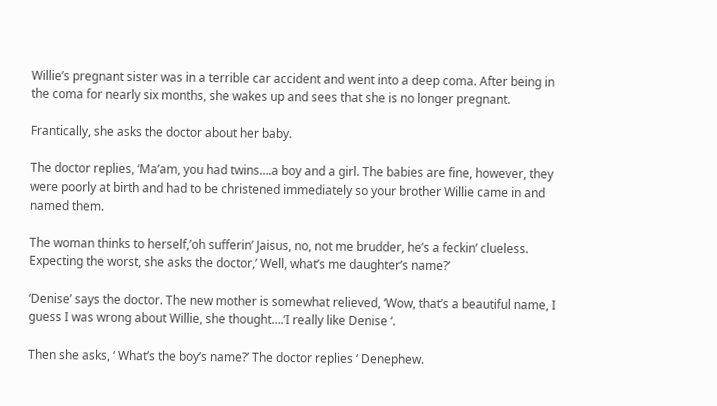Willie’s pregnant sister was in a terrible car accident and went into a deep coma. After being in the coma for nearly six months, she wakes up and sees that she is no longer pregnant.

Frantically, she asks the doctor about her baby.

The doctor replies, ‘Ma’am, you had twins….a boy and a girl. The babies are fine, however, they were poorly at birth and had to be christened immediately so your brother Willie came in and named them.

The woman thinks to herself,’oh sufferin’ Jaisus, no, not me brudder, he’s a feckin’ clueless. Expecting the worst, she asks the doctor,’ Well, what’s me daughter’s name?’

‘Denise’ says the doctor. The new mother is somewhat relieved, ‘Wow, that’s a beautiful name, I guess I was wrong about Willie, she thought….’I really like Denise ‘.

Then she asks, ‘ What’s the boy’s name?’ The doctor replies ‘ Denephew.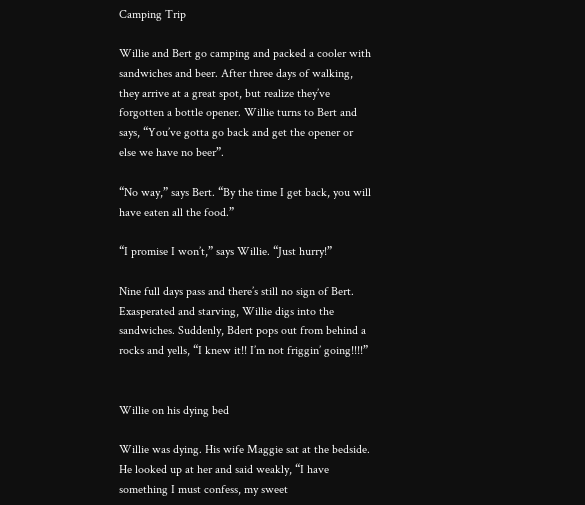Camping Trip

Willie and Bert go camping and packed a cooler with sandwiches and beer. After three days of walking, they arrive at a great spot, but realize they’ve forgotten a bottle opener. Willie turns to Bert and says, “You’ve gotta go back and get the opener or else we have no beer”.

“No way,” says Bert. “By the time I get back, you will have eaten all the food.”

“I promise I won’t,” says Willie. “Just hurry!”

Nine full days pass and there’s still no sign of Bert. Exasperated and starving, Willie digs into the sandwiches. Suddenly, Bdert pops out from behind a rocks and yells, “I knew it!! I’m not friggin’ going!!!!”


Willie on his dying bed

Willie was dying. His wife Maggie sat at the bedside. He looked up at her and said weakly, “I have something I must confess, my sweet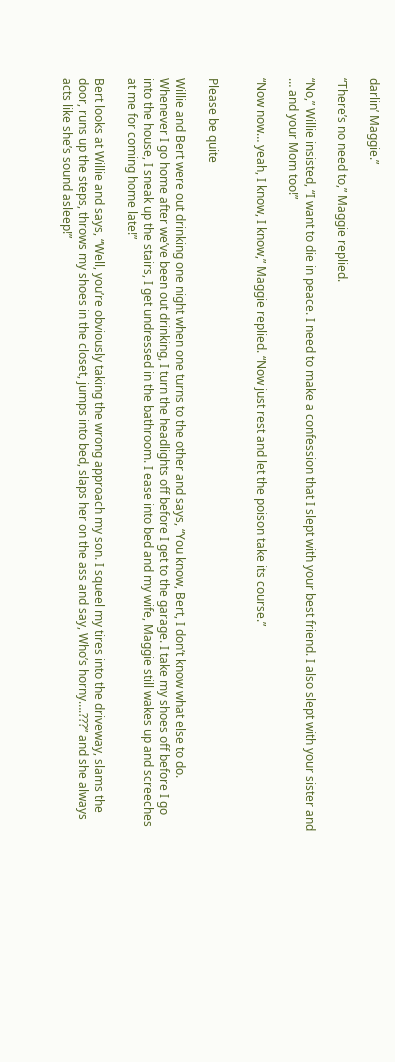darlin’ Maggie.”

“There’s no need to,” Maggie replied.

“No,” Willie insisted, “I want to die in peace. I need to make a confession that I slept with your best friend. I also slept with your sister and … and your Mom too!”

“Now now… yeah, I know, I know,” Maggie replied. “Now just rest and let the poison take its course.”


Please be quite

Willie and Bert were out drinking one night when one turns to the other and says, “You know, Bert, I don’t know what else to do. Whenever I go home after we’ve been out drinking, I turn the headlights off before I get to the garage. I take my shoes off before I go into the house, I sneak up the stairs, I get undressed in the bathroom. I ease into bed and my wife, Maggie still wakes up and screeches at me for coming home late!”

Bert looks at Willie and says, “Well, you’re obviously taking the wrong approach my son. I squeel my tires into the driveway, slams the door, runs up the steps, throws my shoes in the closet, jumps into bed, slaps her on the ass and say, Who’s horny….???” and she always acts like she’s sound asleep!”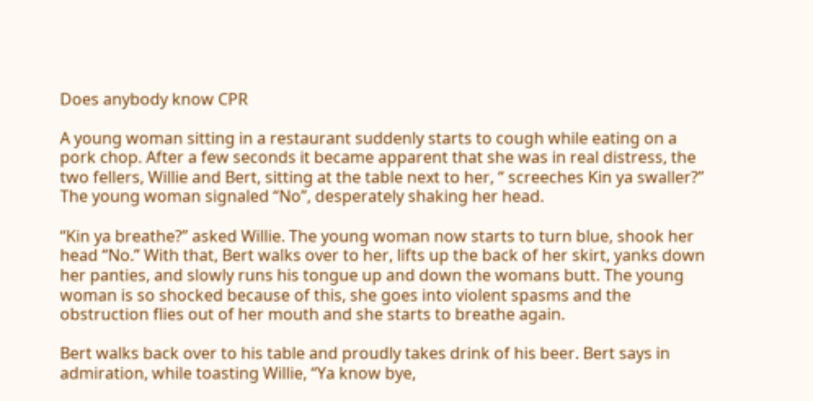Does anybody know CPR

A young woman sitting in a restaurant suddenly starts to cough while eating on a pork chop. After a few seconds it became apparent that she was in real distress, the two fellers, Willie and Bert, sitting at the table next to her, “ screeches Kin ya swaller?” The young woman signaled “No”, desperately shaking her head.

“Kin ya breathe?” asked Willie. The young woman now starts to turn blue, shook her head “No.” With that, Bert walks over to her, lifts up the back of her skirt, yanks down her panties, and slowly runs his tongue up and down the womans butt. The young woman is so shocked because of this, she goes into violent spasms and the obstruction flies out of her mouth and she starts to breathe again.

Bert walks back over to his table and proudly takes drink of his beer. Bert says in admiration, while toasting Willie, “Ya know bye,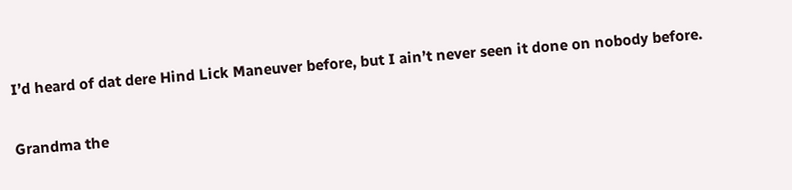I’d heard of dat dere Hind Lick Maneuver before, but I ain’t never seen it done on nobody before.


Grandma the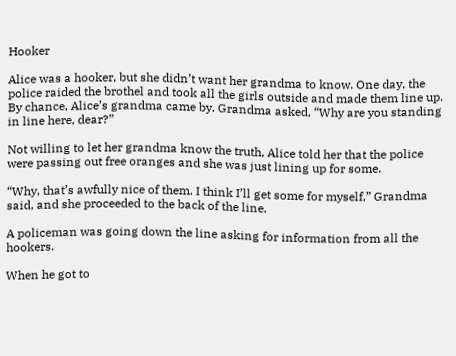Hooker

Alice was a hooker, but she didn’t want her grandma to know. One day, the police raided the brothel and took all the girls outside and made them line up. By chance, Alice’s grandma came by. Grandma asked, “Why are you standing in line here, dear?”

Not willing to let her grandma know the truth, Alice told her that the police were passing out free oranges and she was just lining up for some.

“Why, that’s awfully nice of them. I think I’ll get some for myself,” Grandma said, and she proceeded to the back of the line.

A policeman was going down the line asking for information from all the hookers.

When he got to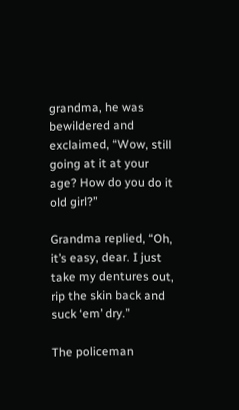grandma, he was bewildered and exclaimed, “Wow, still going at it at your age? How do you do it old girl?”

Grandma replied, “Oh, it’s easy, dear. I just take my dentures out, rip the skin back and suck ‘em’ dry.”

The policeman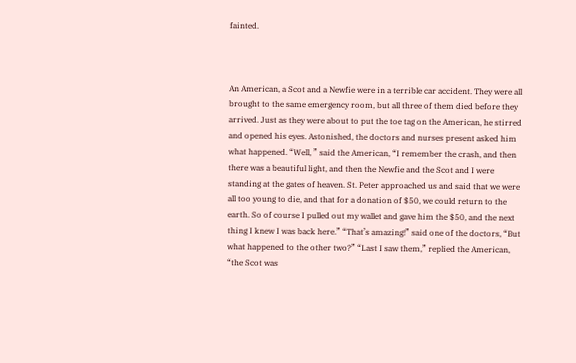fainted.



An American, a Scot and a Newfie were in a terrible car accident. They were all brought to the same emergency room, but all three of them died before they arrived. Just as they were about to put the toe tag on the American, he stirred and opened his eyes. Astonished, the doctors and nurses present asked him what happened. “Well, ” said the American, “I remember the crash, and then there was a beautiful light, and then the Newfie and the Scot and I were standing at the gates of heaven. St. Peter approached us and said that we were all too young to die, and that for a donation of $50, we could return to the earth. So of course I pulled out my wallet and gave him the $50, and the next thing I knew I was back here.” “That’s amazing!” said one of the doctors, “But what happened to the other two?” “Last I saw them,” replied the American, “the Scot was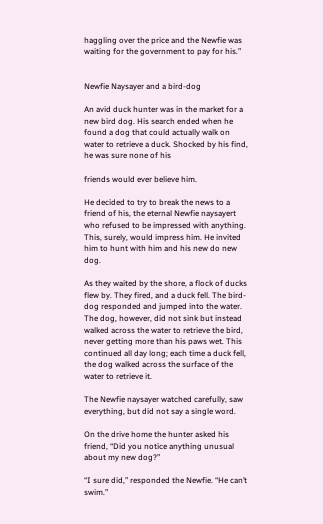haggling over the price and the Newfie was waiting for the government to pay for his.”


Newfie Naysayer and a bird-dog

An avid duck hunter was in the market for a new bird dog. His search ended when he found a dog that could actually walk on water to retrieve a duck. Shocked by his find, he was sure none of his

friends would ever believe him.

He decided to try to break the news to a friend of his, the eternal Newfie naysayert who refused to be impressed with anything. This, surely, would impress him. He invited him to hunt with him and his new do new dog.

As they waited by the shore, a flock of ducks flew by. They fired, and a duck fell. The bird-dog responded and jumped into the water. The dog, however, did not sink but instead walked across the water to retrieve the bird, never getting more than his paws wet. This continued all day long; each time a duck fell, the dog walked across the surface of the water to retrieve it.

The Newfie naysayer watched carefully, saw everything, but did not say a single word.

On the drive home the hunter asked his friend, “Did you notice anything unusual about my new dog?”

“I sure did,” responded the Newfie. “He can’t swim.”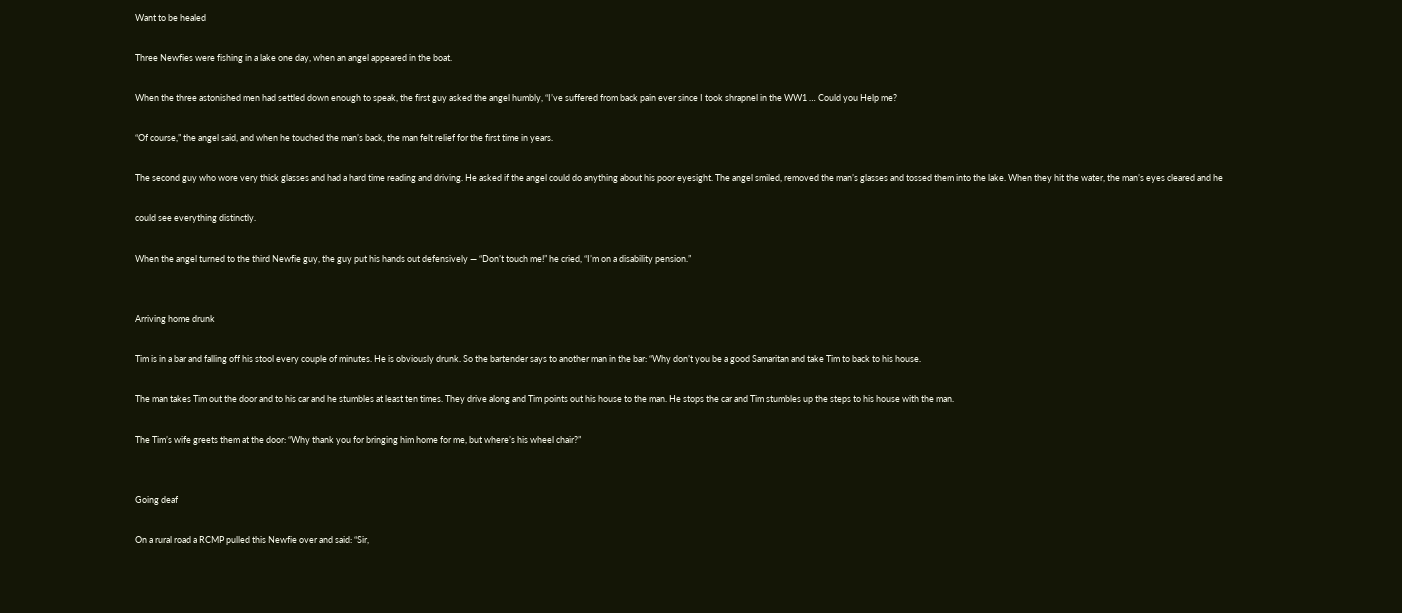Want to be healed

Three Newfies were fishing in a lake one day, when an angel appeared in the boat.

When the three astonished men had settled down enough to speak, the first guy asked the angel humbly, “I’ve suffered from back pain ever since I took shrapnel in the WW1 … Could you Help me?

“Of course,” the angel said, and when he touched the man’s back, the man felt relief for the first time in years.

The second guy who wore very thick glasses and had a hard time reading and driving. He asked if the angel could do anything about his poor eyesight. The angel smiled, removed the man’s glasses and tossed them into the lake. When they hit the water, the man’s eyes cleared and he

could see everything distinctly.

When the angel turned to the third Newfie guy, the guy put his hands out defensively — “Don’t touch me!” he cried, “I’m on a disability pension.”


Arriving home drunk

Tim is in a bar and falling off his stool every couple of minutes. He is obviously drunk. So the bartender says to another man in the bar: “Why don’t you be a good Samaritan and take Tim to back to his house.

The man takes Tim out the door and to his car and he stumbles at least ten times. They drive along and Tim points out his house to the man. He stops the car and Tim stumbles up the steps to his house with the man.

The Tim’s wife greets them at the door: “Why thank you for bringing him home for me, but where’s his wheel chair?”


Going deaf

On a rural road a RCMP pulled this Newfie over and said: “Sir,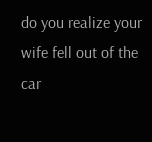do you realize your wife fell out of the car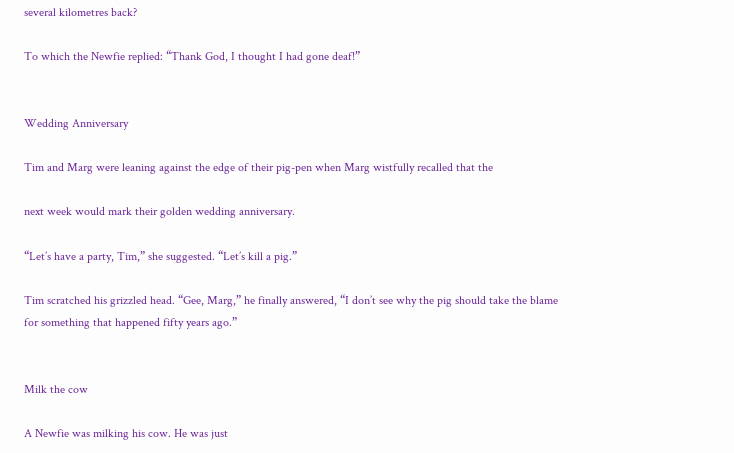several kilometres back?

To which the Newfie replied: “Thank God, I thought I had gone deaf!”


Wedding Anniversary

Tim and Marg were leaning against the edge of their pig-pen when Marg wistfully recalled that the

next week would mark their golden wedding anniversary.

“Let’s have a party, Tim,” she suggested. “Let’s kill a pig.”

Tim scratched his grizzled head. “Gee, Marg,” he finally answered, “I don’t see why the pig should take the blame for something that happened fifty years ago.”


Milk the cow

A Newfie was milking his cow. He was just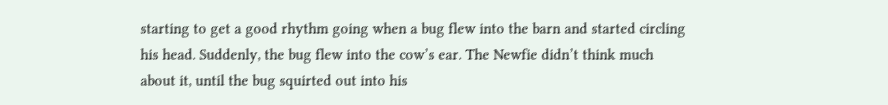starting to get a good rhythm going when a bug flew into the barn and started circling his head. Suddenly, the bug flew into the cow’s ear. The Newfie didn’t think much about it, until the bug squirted out into his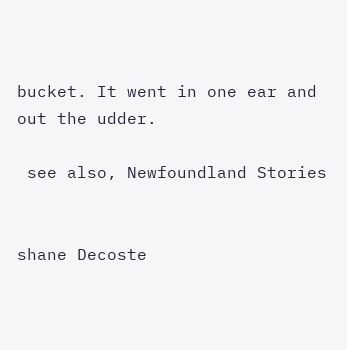bucket. It went in one ear and out the udder.

 see also, Newfoundland Stories


shane Decoste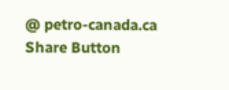@ petro-canada.ca
Share Button